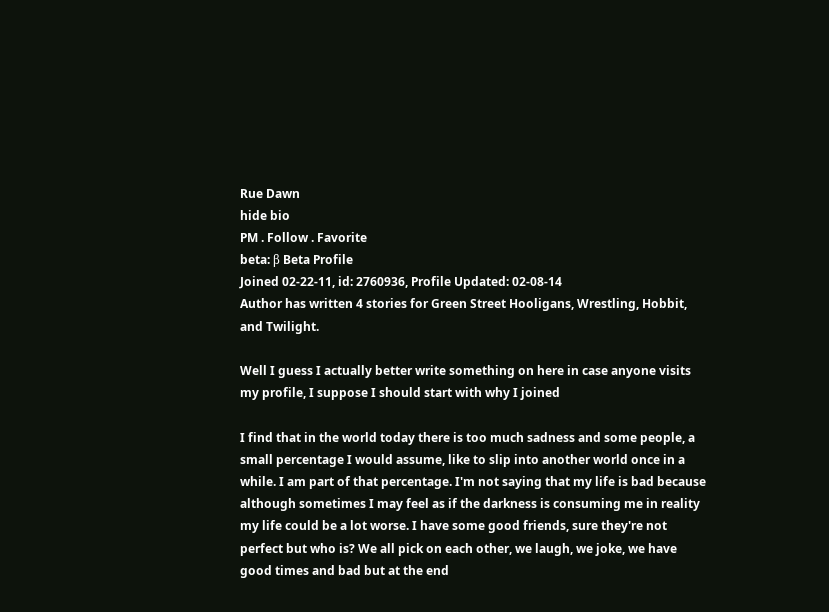Rue Dawn
hide bio
PM . Follow . Favorite
beta: β Beta Profile
Joined 02-22-11, id: 2760936, Profile Updated: 02-08-14
Author has written 4 stories for Green Street Hooligans, Wrestling, Hobbit, and Twilight.

Well I guess I actually better write something on here in case anyone visits my profile, I suppose I should start with why I joined

I find that in the world today there is too much sadness and some people, a small percentage I would assume, like to slip into another world once in a while. I am part of that percentage. I'm not saying that my life is bad because although sometimes I may feel as if the darkness is consuming me in reality my life could be a lot worse. I have some good friends, sure they're not perfect but who is? We all pick on each other, we laugh, we joke, we have good times and bad but at the end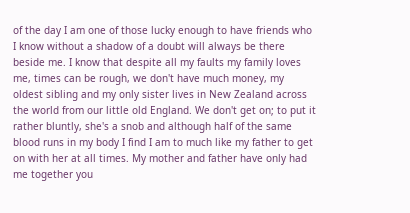of the day I am one of those lucky enough to have friends who I know without a shadow of a doubt will always be there beside me. I know that despite all my faults my family loves me, times can be rough, we don't have much money, my oldest sibling and my only sister lives in New Zealand across the world from our little old England. We don't get on; to put it rather bluntly, she's a snob and although half of the same blood runs in my body I find I am to much like my father to get on with her at all times. My mother and father have only had me together you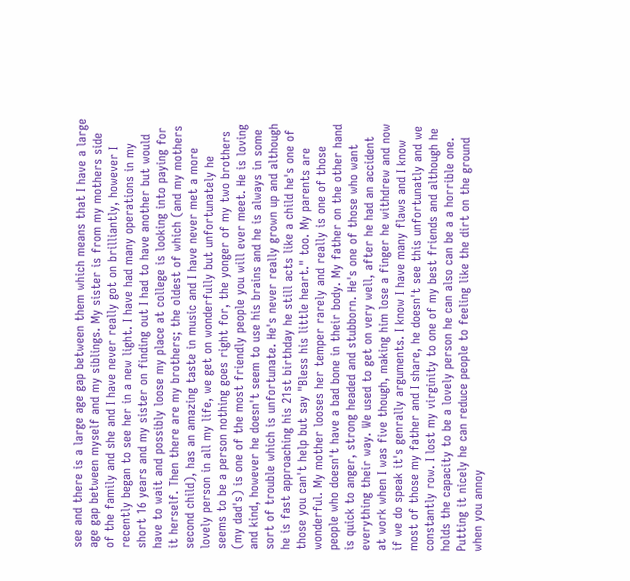see and there is a large age gap between them which means that I have a large age gap between myself and my siblings. My sister is from my mothers side of the family and she and I have never really got on brilliantly, however I recently began to see her in a new light. I have had many operations in my short 16 years and my sister on finding out I had to have another but would have to wait and possibly loose my place at college is looking into paying for it herself. Then there are my brothers; the oldest of which (and my mothers second child), has an amazing taste in music and I have never met a more lovely person in all my life, we get on wonderfully but unfortunately he seems to be a person nothing goes right for, the yonger of my two brothers (my dad's) is one of the most friendly people you will ever meet. He is loving and kind, however he doesn't seem to use his brains and he is always in some sort of trouble which is unfortunate. He's never really grown up and although he is fast approaching his 21st birthday he still acts like a child he's one of those you can't help but say "Bless his little heart." too. My parents are wonderful. My mother looses her temper rarely and really is one of those people who doesn't have a bad bone in their body. My father on the other hand is quick to anger, strong headed and stubborn. He's one of those who want everything their way. We used to get on very well, after he had an accident at work when I was five though, making him lose a finger he withdrew and now if we do speak it's genrally arguments. I know I have many flaws and I know most of those my father and I share, he doesn't see this unfortunatly and we constantly row. I lost my virginity to one of my best friends and although he holds the capacity to be a lovely person he can also can be a a horrible one. Putting it nicely he can reduce people to feeling like the dirt on the ground when you annoy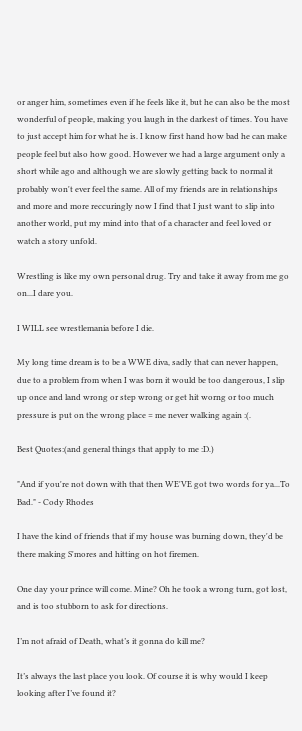or anger him, sometimes even if he feels like it, but he can also be the most wonderful of people, making you laugh in the darkest of times. You have to just accept him for what he is. I know first hand how bad he can make people feel but also how good. However we had a large argument only a short while ago and although we are slowly getting back to normal it probably won't ever feel the same. All of my friends are in relationships and more and more reccuringly now I find that I just want to slip into another world, put my mind into that of a character and feel loved or watch a story unfold.

Wrestling is like my own personal drug. Try and take it away from me go on...I dare you.

I WILL see wrestlemania before I die.

My long time dream is to be a WWE diva, sadly that can never happen, due to a problem from when I was born it would be too dangerous, I slip up once and land wrong or step wrong or get hit worng or too much pressure is put on the wrong place = me never walking again :(.

Best Quotes:(and general things that apply to me :D.)

"And if you're not down with that then WE'VE got two words for ya...To Bad." - Cody Rhodes

I have the kind of friends that if my house was burning down, they'd be there making S'mores and hitting on hot firemen.

One day your prince will come. Mine? Oh he took a wrong turn, got lost, and is too stubborn to ask for directions.

I’m not afraid of Death, what’s it gonna do kill me?

It’s always the last place you look. Of course it is why would I keep looking after I’ve found it?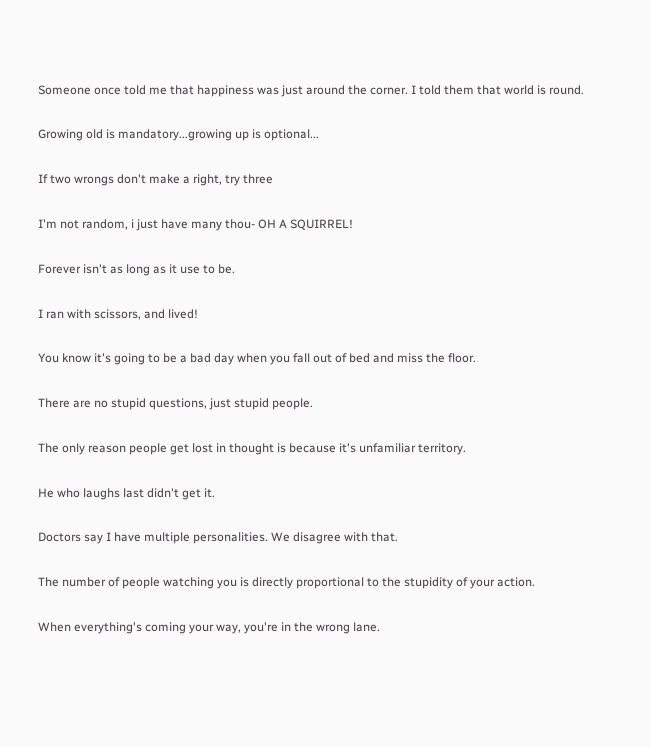Someone once told me that happiness was just around the corner. I told them that world is round.

Growing old is mandatory...growing up is optional...

If two wrongs don't make a right, try three

I'm not random, i just have many thou- OH A SQUIRREL!

Forever isn't as long as it use to be.

I ran with scissors, and lived!

You know it's going to be a bad day when you fall out of bed and miss the floor.

There are no stupid questions, just stupid people.

The only reason people get lost in thought is because it's unfamiliar territory.

He who laughs last didn't get it.

Doctors say I have multiple personalities. We disagree with that.

The number of people watching you is directly proportional to the stupidity of your action.

When everything's coming your way, you're in the wrong lane.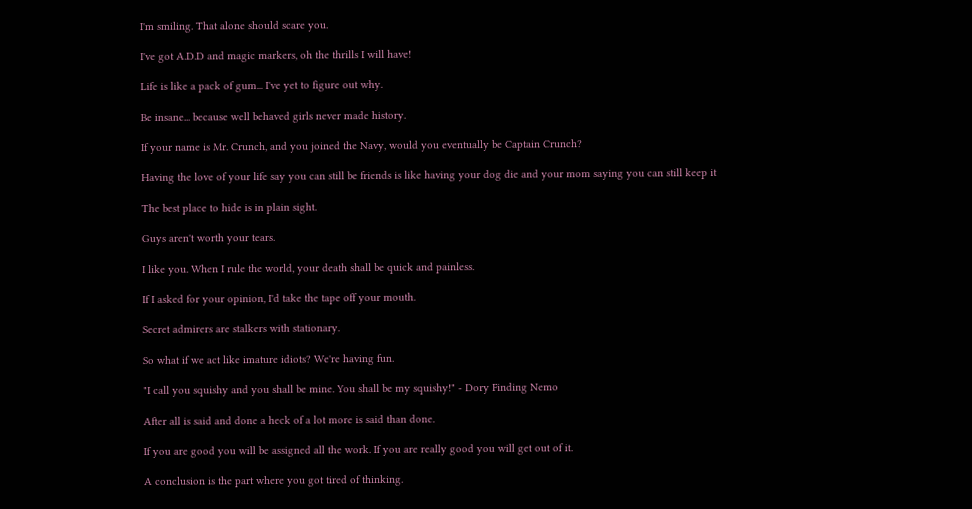I'm smiling. That alone should scare you.

I've got A.D.D and magic markers, oh the thrills I will have!

Life is like a pack of gum... I've yet to figure out why.

Be insane... because well behaved girls never made history.

If your name is Mr. Crunch, and you joined the Navy, would you eventually be Captain Crunch?

Having the love of your life say you can still be friends is like having your dog die and your mom saying you can still keep it

The best place to hide is in plain sight.

Guys aren't worth your tears.

I like you. When I rule the world, your death shall be quick and painless.

If I asked for your opinion, I'd take the tape off your mouth.

Secret admirers are stalkers with stationary.

So what if we act like imature idiots? We're having fun.

"I call you squishy and you shall be mine. You shall be my squishy!" - Dory Finding Nemo

After all is said and done a heck of a lot more is said than done.

If you are good you will be assigned all the work. If you are really good you will get out of it.

A conclusion is the part where you got tired of thinking.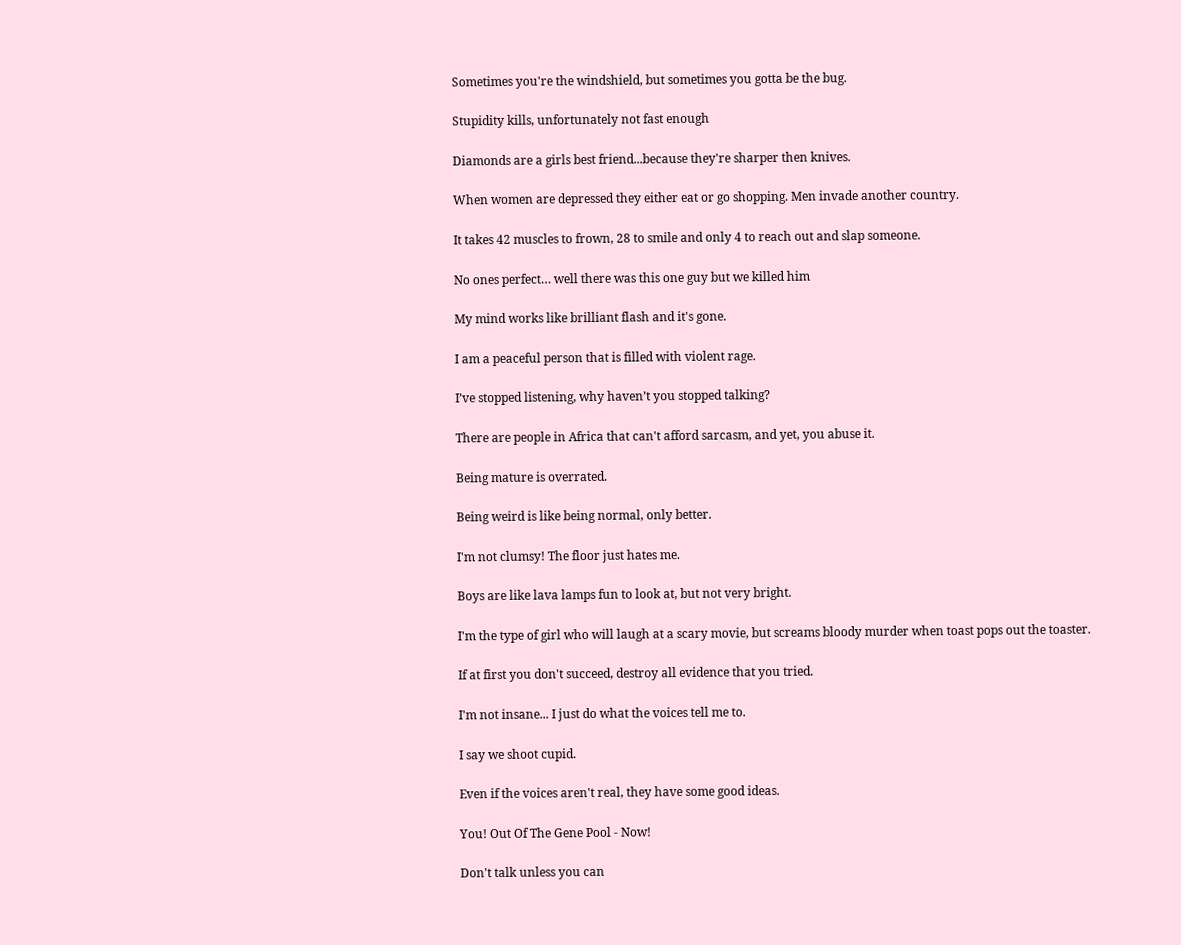Sometimes you're the windshield, but sometimes you gotta be the bug.

Stupidity kills, unfortunately not fast enough

Diamonds are a girls best friend...because they're sharper then knives.

When women are depressed they either eat or go shopping. Men invade another country.

It takes 42 muscles to frown, 28 to smile and only 4 to reach out and slap someone.

No ones perfect… well there was this one guy but we killed him

My mind works like brilliant flash and it's gone.

I am a peaceful person that is filled with violent rage.

I’ve stopped listening, why haven’t you stopped talking?

There are people in Africa that can't afford sarcasm, and yet, you abuse it.

Being mature is overrated.

Being weird is like being normal, only better.

I'm not clumsy! The floor just hates me.

Boys are like lava lamps fun to look at, but not very bright.

I'm the type of girl who will laugh at a scary movie, but screams bloody murder when toast pops out the toaster.

If at first you don't succeed, destroy all evidence that you tried.

I'm not insane... I just do what the voices tell me to.

I say we shoot cupid.

Even if the voices aren't real, they have some good ideas.

You! Out Of The Gene Pool - Now!

Don't talk unless you can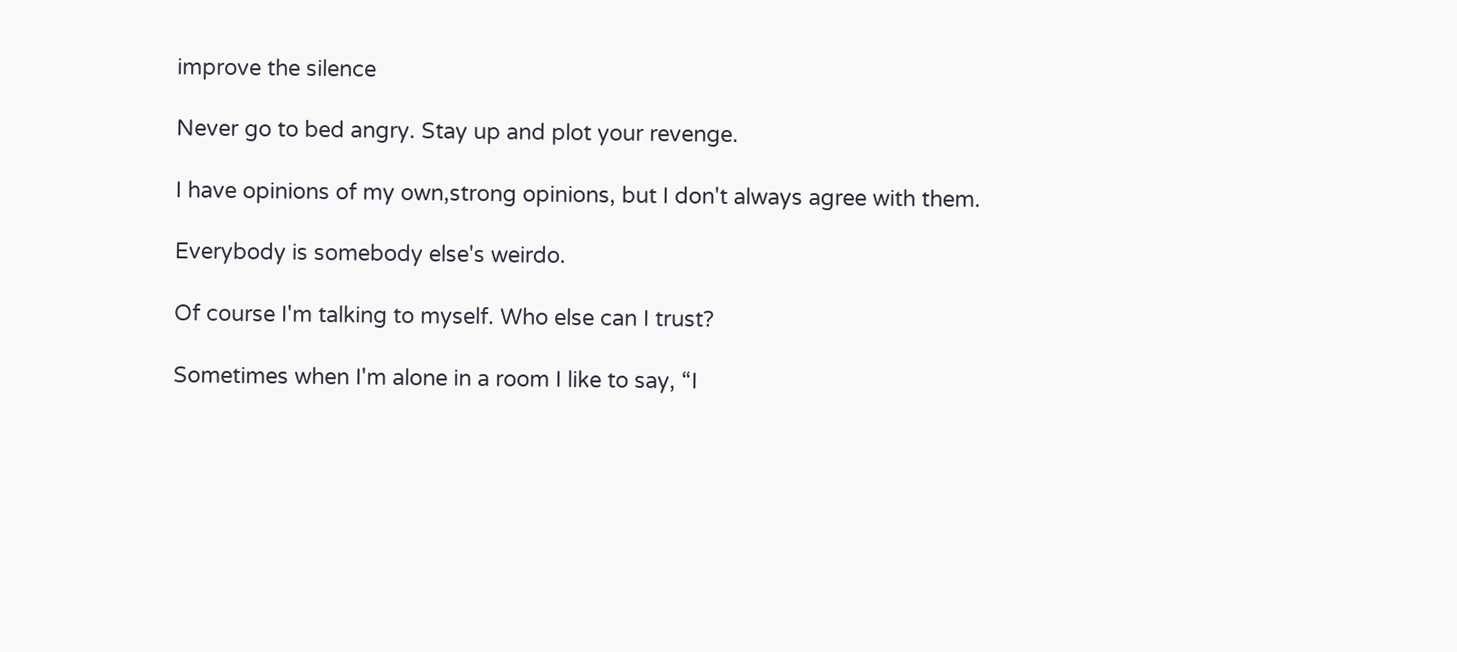improve the silence

Never go to bed angry. Stay up and plot your revenge.

I have opinions of my own,strong opinions, but I don't always agree with them.

Everybody is somebody else's weirdo.

Of course I'm talking to myself. Who else can I trust?

Sometimes when I'm alone in a room I like to say, “I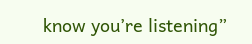know you’re listening”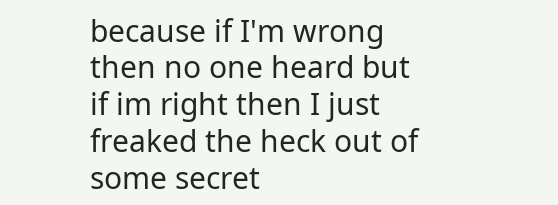because if I'm wrong then no one heard but if im right then I just freaked the heck out of some secret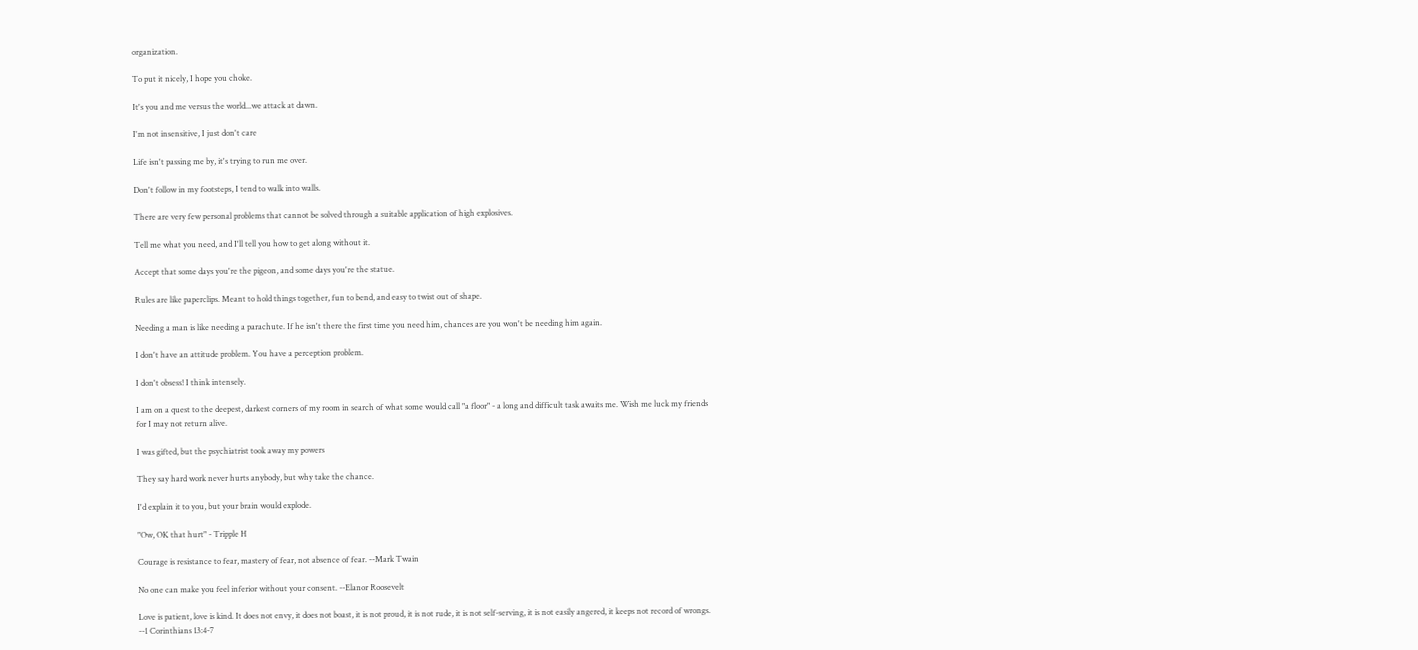organization.

To put it nicely, I hope you choke.

It's you and me versus the world...we attack at dawn.

I'm not insensitive, I just don't care

Life isn't passing me by, it's trying to run me over.

Don't follow in my footsteps, I tend to walk into walls.

There are very few personal problems that cannot be solved through a suitable application of high explosives.

Tell me what you need, and I'll tell you how to get along without it.

Accept that some days you're the pigeon, and some days you're the statue.

Rules are like paperclips. Meant to hold things together, fun to bend, and easy to twist out of shape.

Needing a man is like needing a parachute. If he isn't there the first time you need him, chances are you won't be needing him again.

I don't have an attitude problem. You have a perception problem.

I don't obsess! I think intensely.

I am on a quest to the deepest, darkest corners of my room in search of what some would call "a floor" - a long and difficult task awaits me. Wish me luck my friends for I may not return alive.

I was gifted, but the psychiatrist took away my powers

They say hard work never hurts anybody, but why take the chance.

I'd explain it to you, but your brain would explode.

"Ow, OK that hurt" - Tripple H

Courage is resistance to fear, mastery of fear, not absence of fear. --Mark Twain

No one can make you feel inferior without your consent. --Elanor Roosevelt

Love is patient, love is kind. It does not envy, it does not boast, it is not proud, it is not rude, it is not self-serving, it is not easily angered, it keeps not record of wrongs. --1 Corinthians 13:4-7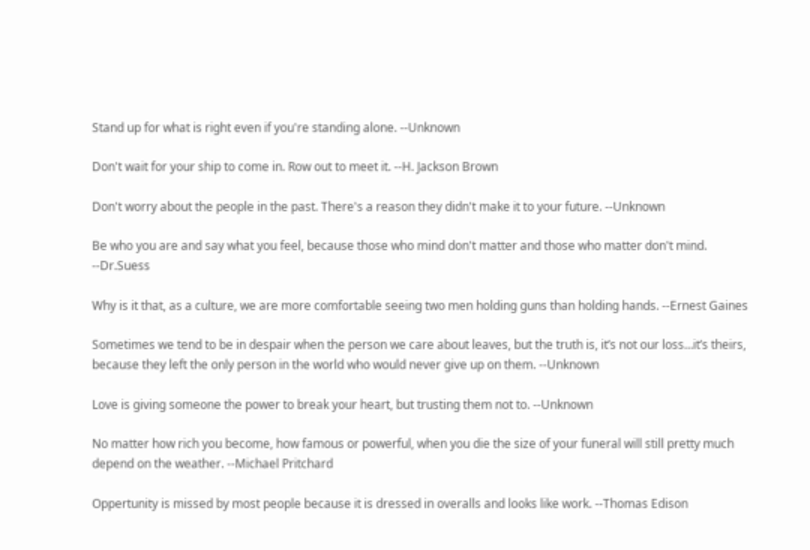Stand up for what is right even if you're standing alone. --Unknown

Don't wait for your ship to come in. Row out to meet it. --H. Jackson Brown

Don't worry about the people in the past. There's a reason they didn't make it to your future. --Unknown

Be who you are and say what you feel, because those who mind don't matter and those who matter don't mind. --Dr.Suess

Why is it that, as a culture, we are more comfortable seeing two men holding guns than holding hands. --Ernest Gaines

Sometimes we tend to be in despair when the person we care about leaves, but the truth is, it’s not our loss…it’s theirs, because they left the only person in the world who would never give up on them. --Unknown

Love is giving someone the power to break your heart, but trusting them not to. --Unknown

No matter how rich you become, how famous or powerful, when you die the size of your funeral will still pretty much depend on the weather. --Michael Pritchard

Oppertunity is missed by most people because it is dressed in overalls and looks like work. --Thomas Edison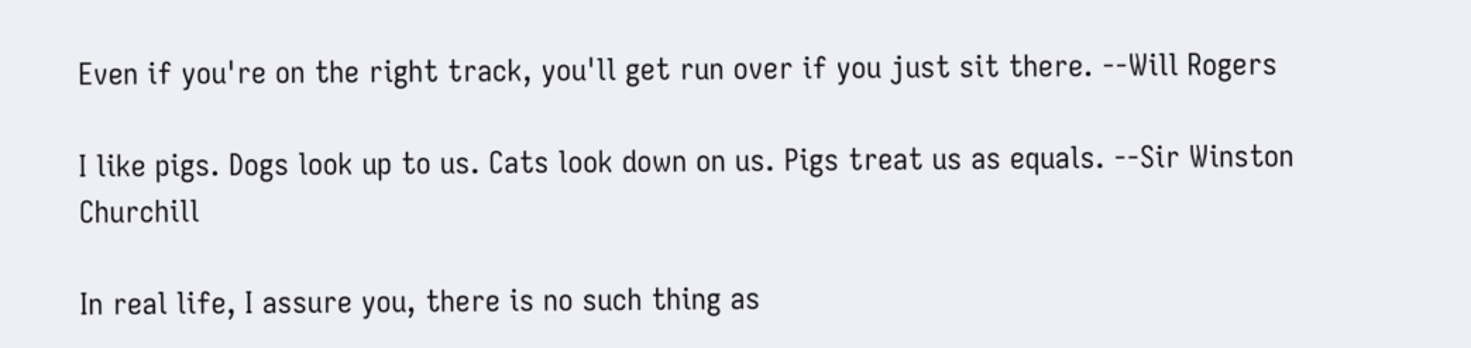Even if you're on the right track, you'll get run over if you just sit there. --Will Rogers

I like pigs. Dogs look up to us. Cats look down on us. Pigs treat us as equals. --Sir Winston Churchill

In real life, I assure you, there is no such thing as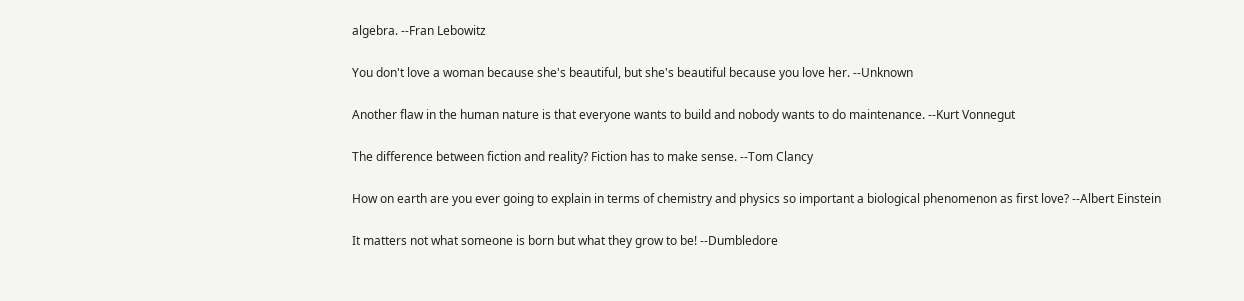algebra. --Fran Lebowitz

You don't love a woman because she's beautiful, but she's beautiful because you love her. --Unknown

Another flaw in the human nature is that everyone wants to build and nobody wants to do maintenance. --Kurt Vonnegut

The difference between fiction and reality? Fiction has to make sense. --Tom Clancy

How on earth are you ever going to explain in terms of chemistry and physics so important a biological phenomenon as first love? --Albert Einstein

It matters not what someone is born but what they grow to be! --Dumbledore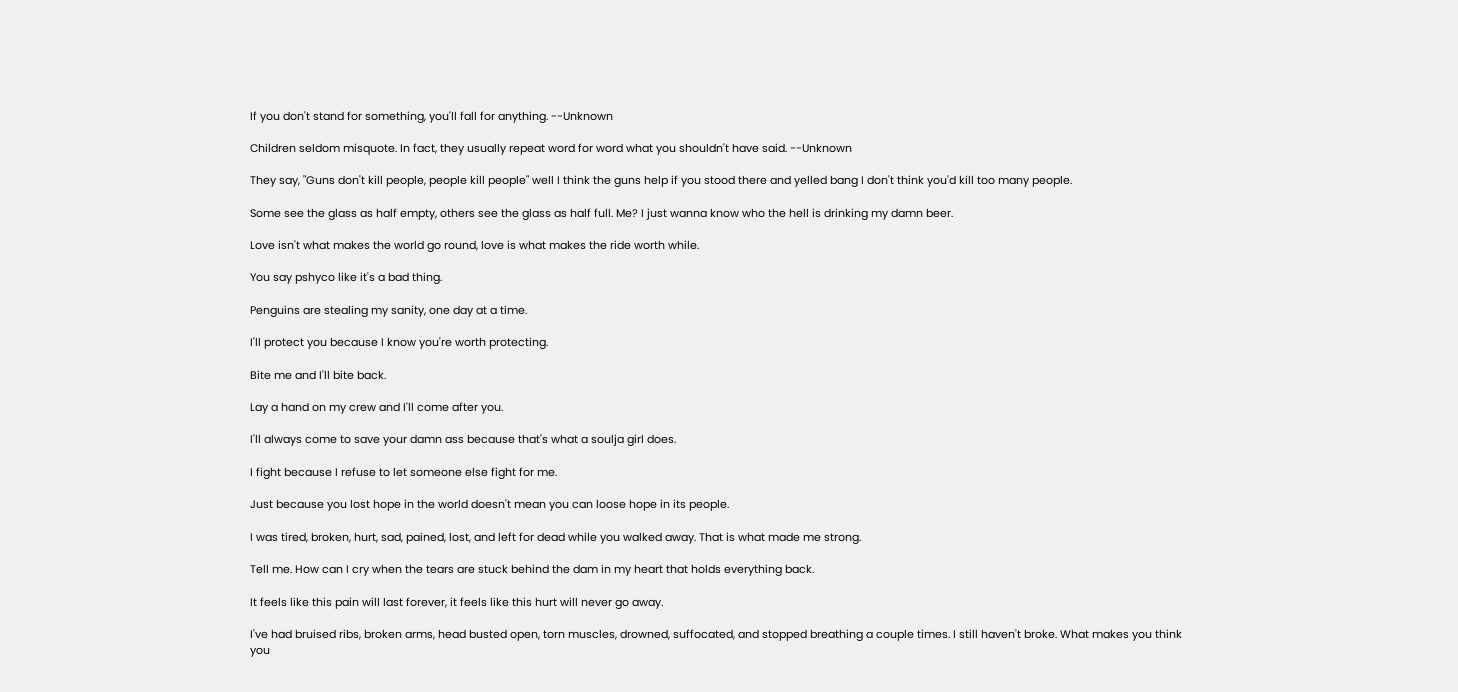If you don't stand for something, you'll fall for anything. --Unknown

Children seldom misquote. In fact, they usually repeat word for word what you shouldn't have said. --Unknown

They say, "Guns don't kill people, people kill people" well I think the guns help if you stood there and yelled bang I don't think you'd kill too many people.

Some see the glass as half empty, others see the glass as half full. Me? I just wanna know who the hell is drinking my damn beer.

Love isn't what makes the world go round, love is what makes the ride worth while.

You say pshyco like it's a bad thing.

Penguins are stealing my sanity, one day at a time.

I'll protect you because I know you're worth protecting.

Bite me and I'll bite back.

Lay a hand on my crew and I'll come after you.

I'll always come to save your damn ass because that's what a soulja girl does.

I fight because I refuse to let someone else fight for me.

Just because you lost hope in the world doesn't mean you can loose hope in its people.

I was tired, broken, hurt, sad, pained, lost, and left for dead while you walked away. That is what made me strong.

Tell me. How can I cry when the tears are stuck behind the dam in my heart that holds everything back.

It feels like this pain will last forever, it feels like this hurt will never go away.

I've had bruised ribs, broken arms, head busted open, torn muscles, drowned, suffocated, and stopped breathing a couple times. I still haven't broke. What makes you think you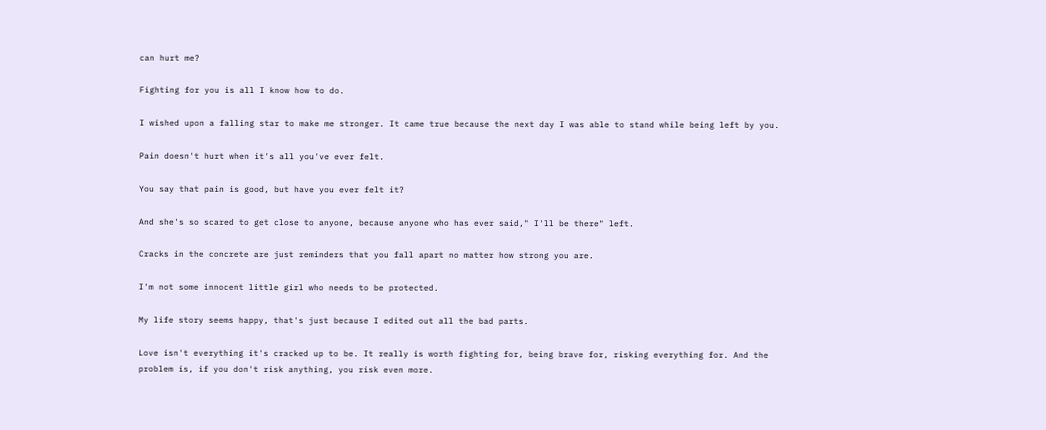can hurt me?

Fighting for you is all I know how to do.

I wished upon a falling star to make me stronger. It came true because the next day I was able to stand while being left by you.

Pain doesn't hurt when it's all you've ever felt.

You say that pain is good, but have you ever felt it?

And she's so scared to get close to anyone, because anyone who has ever said," I'll be there" left.

Cracks in the concrete are just reminders that you fall apart no matter how strong you are.

I'm not some innocent little girl who needs to be protected.

My life story seems happy, that's just because I edited out all the bad parts.

Love isn't everything it's cracked up to be. It really is worth fighting for, being brave for, risking everything for. And the problem is, if you don't risk anything, you risk even more.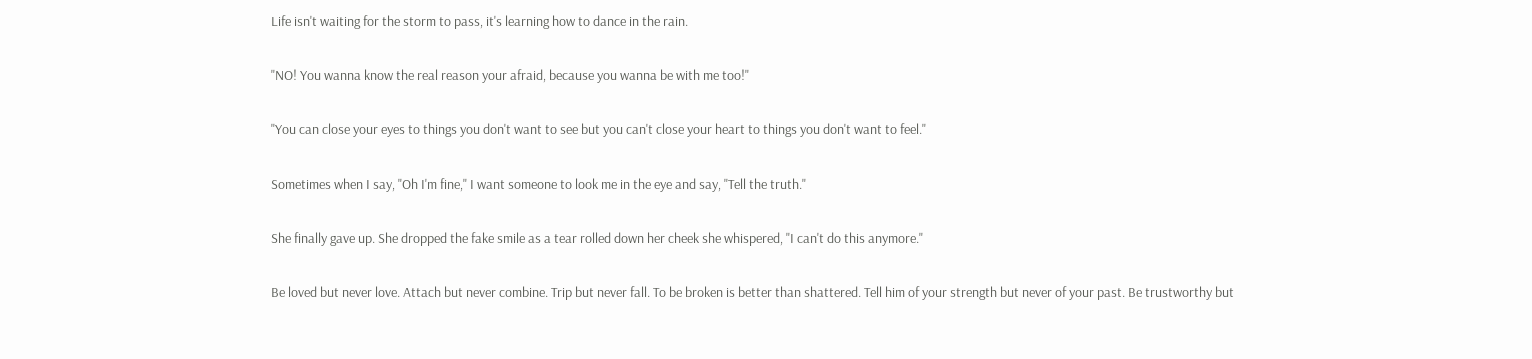Life isn't waiting for the storm to pass, it's learning how to dance in the rain.

"NO! You wanna know the real reason your afraid, because you wanna be with me too!"

"You can close your eyes to things you don't want to see but you can't close your heart to things you don't want to feel."

Sometimes when I say, "Oh I'm fine," I want someone to look me in the eye and say, "Tell the truth."

She finally gave up. She dropped the fake smile as a tear rolled down her cheek she whispered, "I can't do this anymore."

Be loved but never love. Attach but never combine. Trip but never fall. To be broken is better than shattered. Tell him of your strength but never of your past. Be trustworthy but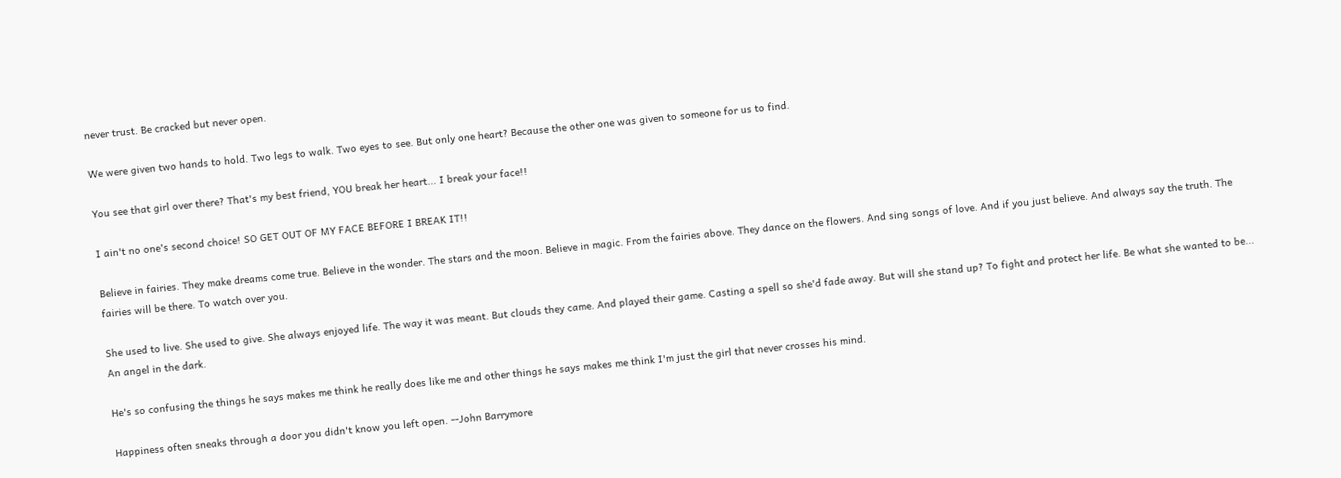never trust. Be cracked but never open.

We were given two hands to hold. Two legs to walk. Two eyes to see. But only one heart? Because the other one was given to someone for us to find.

You see that girl over there? That's my best friend, YOU break her heart... I break your face!!

I ain't no one's second choice! SO GET OUT OF MY FACE BEFORE I BREAK IT!!

Believe in fairies. They make dreams come true. Believe in the wonder. The stars and the moon. Believe in magic. From the fairies above. They dance on the flowers. And sing songs of love. And if you just believe. And always say the truth. The fairies will be there. To watch over you.

She used to live. She used to give. She always enjoyed life. The way it was meant. But clouds they came. And played their game. Casting a spell so she'd fade away. But will she stand up? To fight and protect her life. Be what she wanted to be... An angel in the dark.

He's so confusing the things he says makes me think he really does like me and other things he says makes me think I'm just the girl that never crosses his mind.

Happiness often sneaks through a door you didn't know you left open. --John Barrymore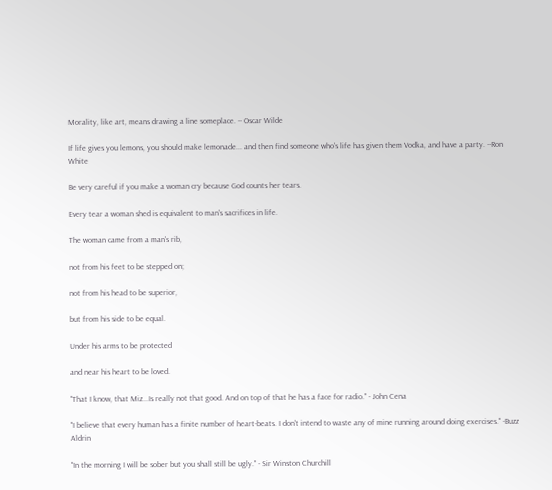Morality, like art, means drawing a line someplace. -- Oscar Wilde

If life gives you lemons, you should make lemonade... and then find someone who's life has given them Vodka, and have a party. --Ron White

Be very careful if you make a woman cry because God counts her tears.

Every tear a woman shed is equivalent to man's sacrifices in life.

The woman came from a man's rib,

not from his feet to be stepped on;

not from his head to be superior,

but from his side to be equal.

Under his arms to be protected

and near his heart to be loved.

"That I know, that Miz...Is really not that good. And on top of that he has a face for radio." - John Cena

"I believe that every human has a finite number of heart-beats. I don't intend to waste any of mine running around doing exercises." -Buzz Aldrin

"In the morning I will be sober but you shall still be ugly." - Sir Winston Churchill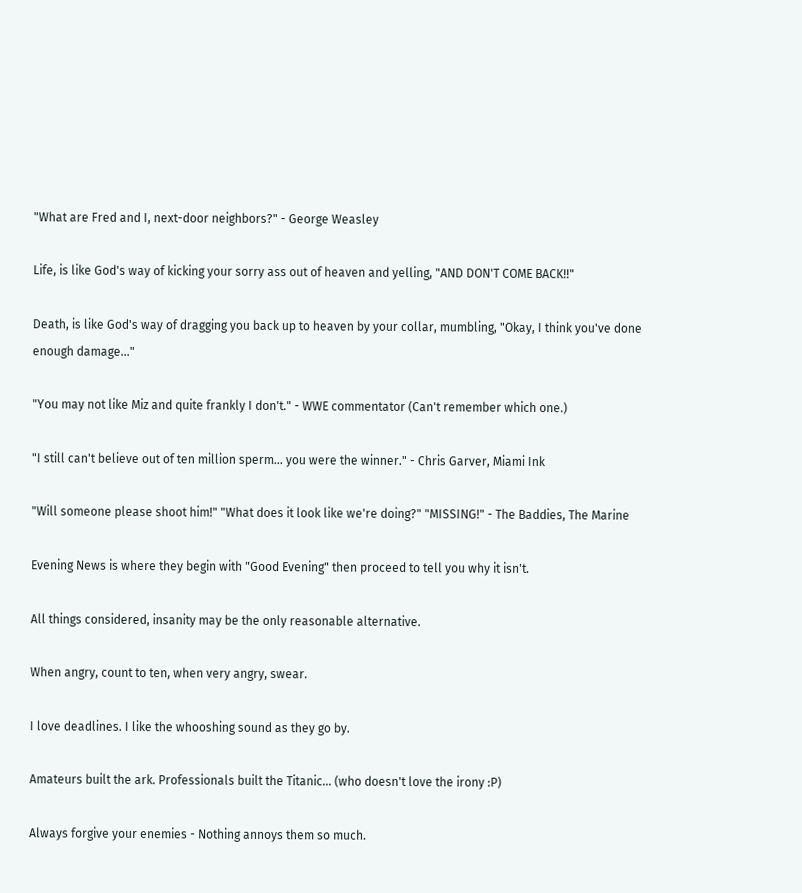"What are Fred and I, next-door neighbors?" - George Weasley

Life, is like God's way of kicking your sorry ass out of heaven and yelling, "AND DON'T COME BACK!!"

Death, is like God's way of dragging you back up to heaven by your collar, mumbling, "Okay, I think you've done enough damage..."

"You may not like Miz and quite frankly I don't." - WWE commentator (Can't remember which one.)

"I still can't believe out of ten million sperm... you were the winner." - Chris Garver, Miami Ink

"Will someone please shoot him!" "What does it look like we're doing?" "MISSING!" - The Baddies, The Marine

Evening News is where they begin with "Good Evening" then proceed to tell you why it isn't.

All things considered, insanity may be the only reasonable alternative.

When angry, count to ten, when very angry, swear.

I love deadlines. I like the whooshing sound as they go by.

Amateurs built the ark. Professionals built the Titanic... (who doesn't love the irony :P)

Always forgive your enemies - Nothing annoys them so much.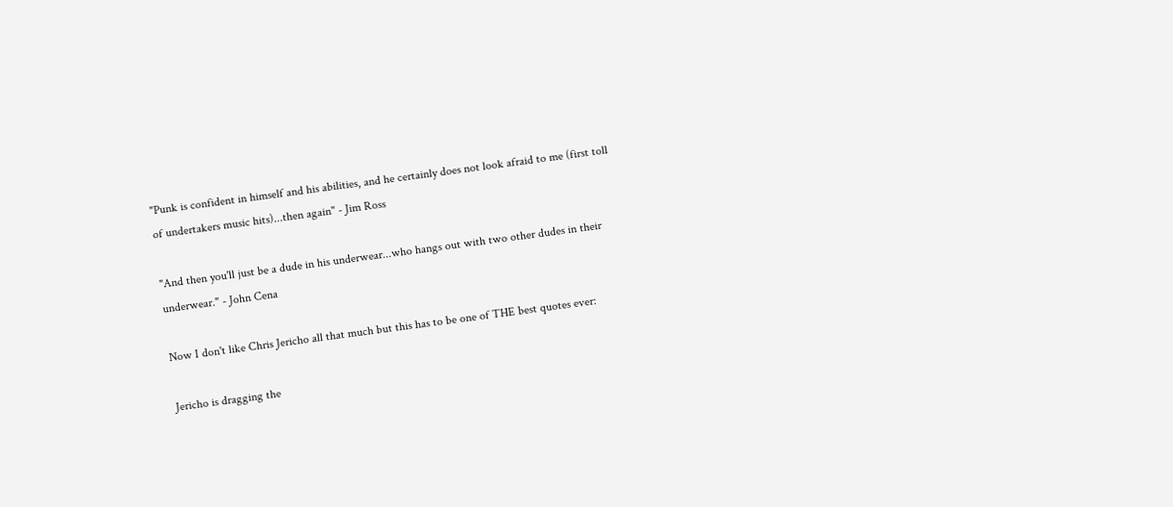"Punk is confident in himself and his abilities, and he certainly does not look afraid to me (first toll of undertakers music hits)...then again" - Jim Ross

"And then you'll just be a dude in his underwear...who hangs out with two other dudes in their underwear." - John Cena

Now I don't like Chris Jericho all that much but this has to be one of THE best quotes ever:

Jericho is dragging the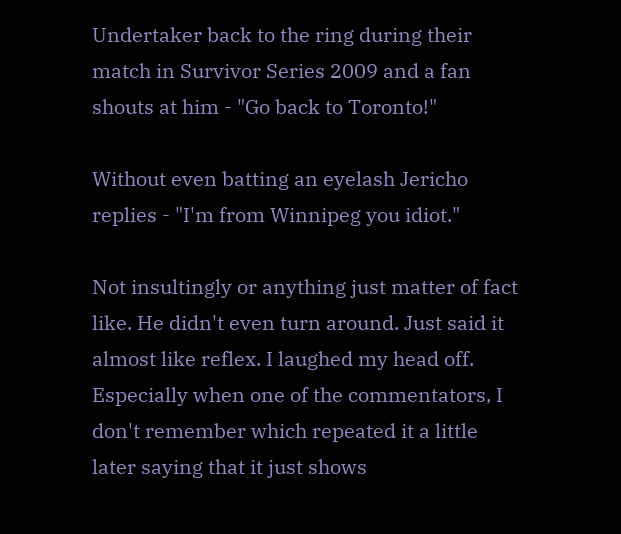Undertaker back to the ring during their match in Survivor Series 2009 and a fan shouts at him - "Go back to Toronto!"

Without even batting an eyelash Jericho replies - "I'm from Winnipeg you idiot."

Not insultingly or anything just matter of fact like. He didn't even turn around. Just said it almost like reflex. I laughed my head off. Especially when one of the commentators, I don't remember which repeated it a little later saying that it just shows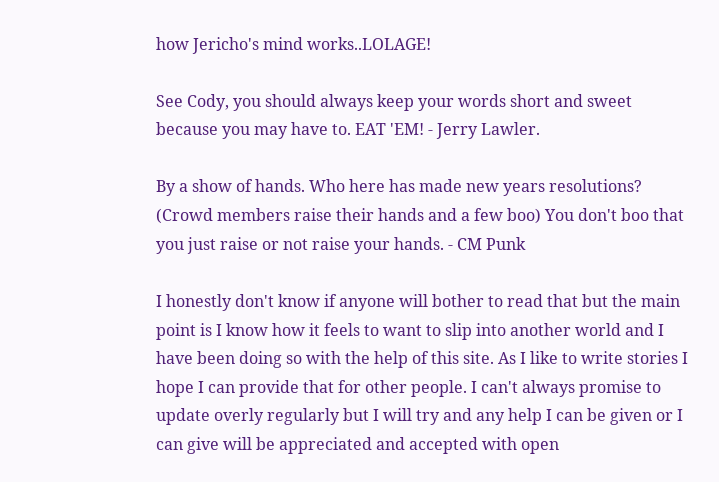how Jericho's mind works..LOLAGE!

See Cody, you should always keep your words short and sweet because you may have to. EAT 'EM! - Jerry Lawler.

By a show of hands. Who here has made new years resolutions? (Crowd members raise their hands and a few boo) You don't boo that you just raise or not raise your hands. - CM Punk

I honestly don't know if anyone will bother to read that but the main point is I know how it feels to want to slip into another world and I have been doing so with the help of this site. As I like to write stories I hope I can provide that for other people. I can't always promise to update overly regularly but I will try and any help I can be given or I can give will be appreciated and accepted with open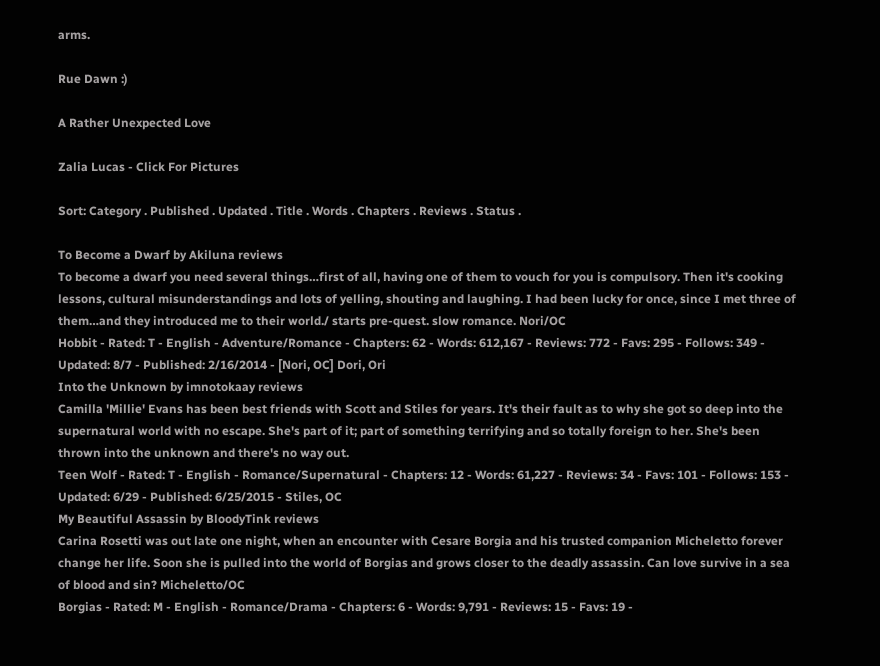arms.

Rue Dawn :)

A Rather Unexpected Love

Zalia Lucas - Click For Pictures

Sort: Category . Published . Updated . Title . Words . Chapters . Reviews . Status .

To Become a Dwarf by Akiluna reviews
To become a dwarf you need several things…first of all, having one of them to vouch for you is compulsory. Then it's cooking lessons, cultural misunderstandings and lots of yelling, shouting and laughing. I had been lucky for once, since I met three of them…and they introduced me to their world./ starts pre-quest. slow romance. Nori/OC
Hobbit - Rated: T - English - Adventure/Romance - Chapters: 62 - Words: 612,167 - Reviews: 772 - Favs: 295 - Follows: 349 - Updated: 8/7 - Published: 2/16/2014 - [Nori, OC] Dori, Ori
Into the Unknown by imnotokaay reviews
Camilla 'Millie' Evans has been best friends with Scott and Stiles for years. It's their fault as to why she got so deep into the supernatural world with no escape. She's part of it; part of something terrifying and so totally foreign to her. She's been thrown into the unknown and there's no way out.
Teen Wolf - Rated: T - English - Romance/Supernatural - Chapters: 12 - Words: 61,227 - Reviews: 34 - Favs: 101 - Follows: 153 - Updated: 6/29 - Published: 6/25/2015 - Stiles, OC
My Beautiful Assassin by BloodyTink reviews
Carina Rosetti was out late one night, when an encounter with Cesare Borgia and his trusted companion Micheletto forever change her life. Soon she is pulled into the world of Borgias and grows closer to the deadly assassin. Can love survive in a sea of blood and sin? Micheletto/OC
Borgias - Rated: M - English - Romance/Drama - Chapters: 6 - Words: 9,791 - Reviews: 15 - Favs: 19 -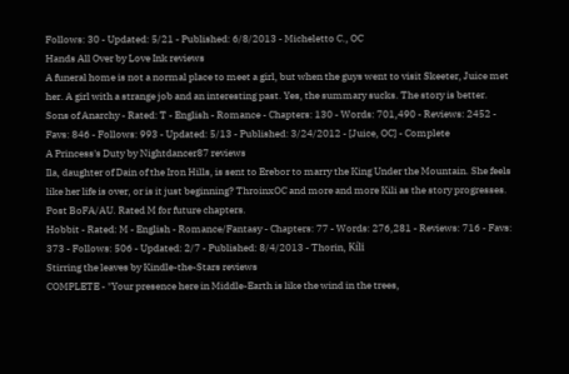Follows: 30 - Updated: 5/21 - Published: 6/8/2013 - Micheletto C., OC
Hands All Over by Love Ink reviews
A funeral home is not a normal place to meet a girl, but when the guys went to visit Skeeter, Juice met her. A girl with a strange job and an interesting past. Yes, the summary sucks. The story is better.
Sons of Anarchy - Rated: T - English - Romance - Chapters: 130 - Words: 701,490 - Reviews: 2452 - Favs: 846 - Follows: 993 - Updated: 5/13 - Published: 3/24/2012 - [Juice, OC] - Complete
A Princess's Duty by Nightdancer87 reviews
Ila, daughter of Dain of the Iron Hills, is sent to Erebor to marry the King Under the Mountain. She feels like her life is over, or is it just beginning? ThroinxOC and more and more Kili as the story progresses. Post BoFA/AU. Rated M for future chapters.
Hobbit - Rated: M - English - Romance/Fantasy - Chapters: 77 - Words: 276,281 - Reviews: 716 - Favs: 373 - Follows: 506 - Updated: 2/7 - Published: 8/4/2013 - Thorin, Kíli
Stirring the leaves by Kindle-the-Stars reviews
COMPLETE - "Your presence here in Middle-Earth is like the wind in the trees,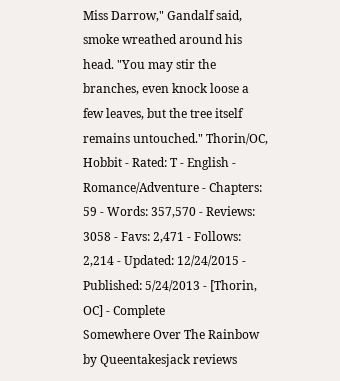Miss Darrow," Gandalf said, smoke wreathed around his head. "You may stir the branches, even knock loose a few leaves, but the tree itself remains untouched." Thorin/OC,
Hobbit - Rated: T - English - Romance/Adventure - Chapters: 59 - Words: 357,570 - Reviews: 3058 - Favs: 2,471 - Follows: 2,214 - Updated: 12/24/2015 - Published: 5/24/2013 - [Thorin, OC] - Complete
Somewhere Over The Rainbow by Queentakesjack reviews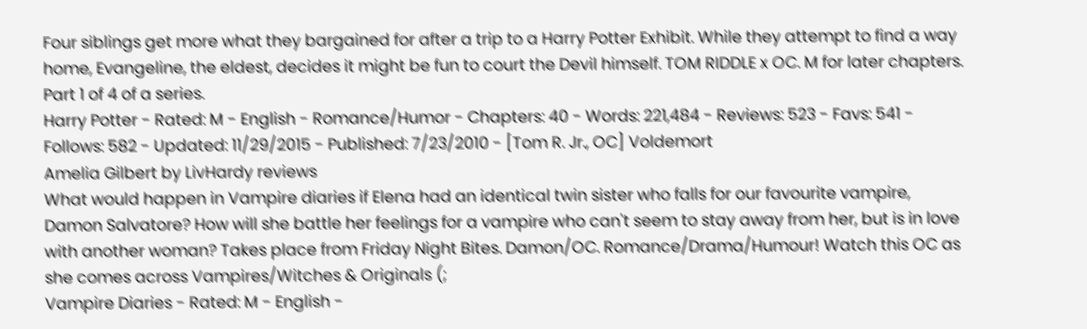Four siblings get more what they bargained for after a trip to a Harry Potter Exhibit. While they attempt to find a way home, Evangeline, the eldest, decides it might be fun to court the Devil himself. TOM RIDDLE x OC. M for later chapters. Part 1 of 4 of a series.
Harry Potter - Rated: M - English - Romance/Humor - Chapters: 40 - Words: 221,484 - Reviews: 523 - Favs: 541 - Follows: 582 - Updated: 11/29/2015 - Published: 7/23/2010 - [Tom R. Jr., OC] Voldemort
Amelia Gilbert by LivHardy reviews
What would happen in Vampire diaries if Elena had an identical twin sister who falls for our favourite vampire, Damon Salvatore? How will she battle her feelings for a vampire who can't seem to stay away from her, but is in love with another woman? Takes place from Friday Night Bites. Damon/OC. Romance/Drama/Humour! Watch this OC as she comes across Vampires/Witches & Originals (;
Vampire Diaries - Rated: M - English -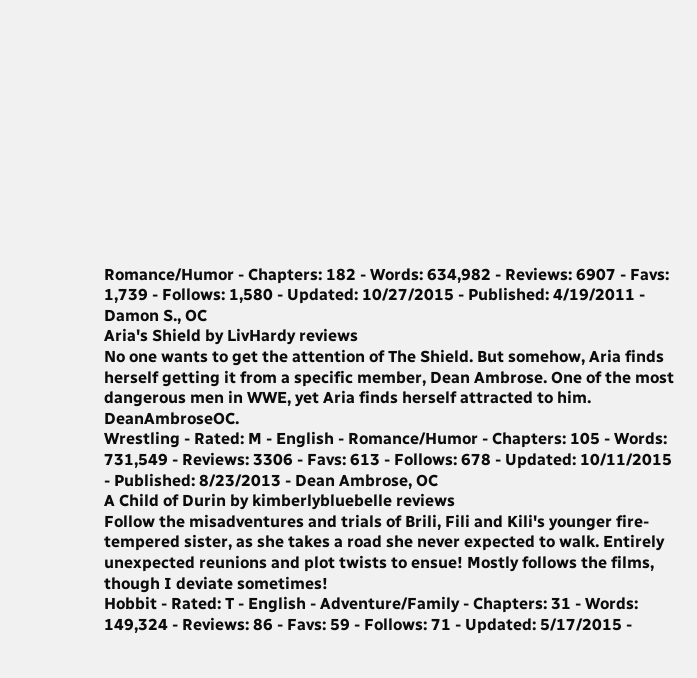Romance/Humor - Chapters: 182 - Words: 634,982 - Reviews: 6907 - Favs: 1,739 - Follows: 1,580 - Updated: 10/27/2015 - Published: 4/19/2011 - Damon S., OC
Aria's Shield by LivHardy reviews
No one wants to get the attention of The Shield. But somehow, Aria finds herself getting it from a specific member, Dean Ambrose. One of the most dangerous men in WWE, yet Aria finds herself attracted to him. DeanAmbroseOC.
Wrestling - Rated: M - English - Romance/Humor - Chapters: 105 - Words: 731,549 - Reviews: 3306 - Favs: 613 - Follows: 678 - Updated: 10/11/2015 - Published: 8/23/2013 - Dean Ambrose, OC
A Child of Durin by kimberlybluebelle reviews
Follow the misadventures and trials of Brili, Fili and Kili's younger fire-tempered sister, as she takes a road she never expected to walk. Entirely unexpected reunions and plot twists to ensue! Mostly follows the films, though I deviate sometimes!
Hobbit - Rated: T - English - Adventure/Family - Chapters: 31 - Words: 149,324 - Reviews: 86 - Favs: 59 - Follows: 71 - Updated: 5/17/2015 -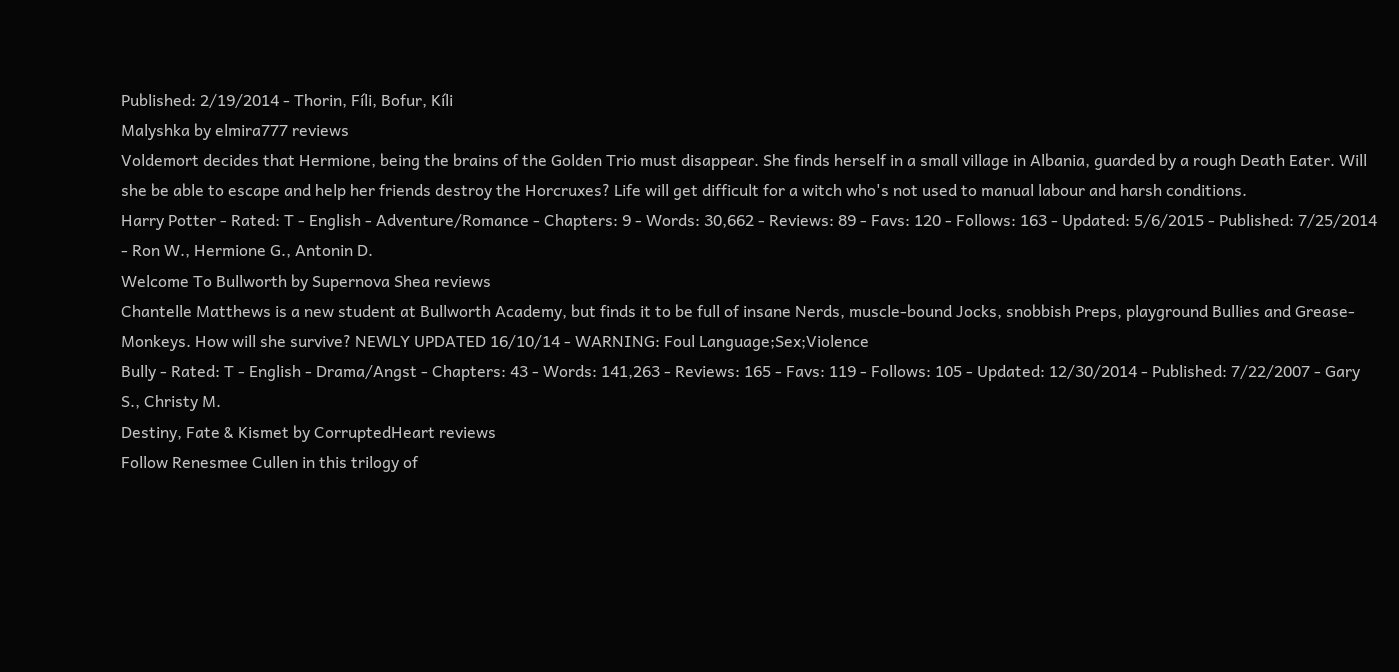Published: 2/19/2014 - Thorin, Fíli, Bofur, Kíli
Malyshka by elmira777 reviews
Voldemort decides that Hermione, being the brains of the Golden Trio must disappear. She finds herself in a small village in Albania, guarded by a rough Death Eater. Will she be able to escape and help her friends destroy the Horcruxes? Life will get difficult for a witch who's not used to manual labour and harsh conditions.
Harry Potter - Rated: T - English - Adventure/Romance - Chapters: 9 - Words: 30,662 - Reviews: 89 - Favs: 120 - Follows: 163 - Updated: 5/6/2015 - Published: 7/25/2014 - Ron W., Hermione G., Antonin D.
Welcome To Bullworth by Supernova Shea reviews
Chantelle Matthews is a new student at Bullworth Academy, but finds it to be full of insane Nerds, muscle-bound Jocks, snobbish Preps, playground Bullies and Grease-Monkeys. How will she survive? NEWLY UPDATED 16/10/14 - WARNING: Foul Language;Sex;Violence
Bully - Rated: T - English - Drama/Angst - Chapters: 43 - Words: 141,263 - Reviews: 165 - Favs: 119 - Follows: 105 - Updated: 12/30/2014 - Published: 7/22/2007 - Gary S., Christy M.
Destiny, Fate & Kismet by CorruptedHeart reviews
Follow Renesmee Cullen in this trilogy of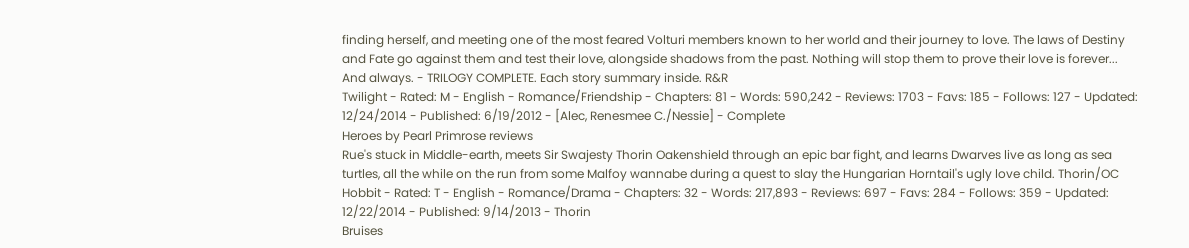finding herself, and meeting one of the most feared Volturi members known to her world and their journey to love. The laws of Destiny and Fate go against them and test their love, alongside shadows from the past. Nothing will stop them to prove their love is forever... And always. - TRILOGY COMPLETE. Each story summary inside. R&R
Twilight - Rated: M - English - Romance/Friendship - Chapters: 81 - Words: 590,242 - Reviews: 1703 - Favs: 185 - Follows: 127 - Updated: 12/24/2014 - Published: 6/19/2012 - [Alec, Renesmee C./Nessie] - Complete
Heroes by Pearl Primrose reviews
Rue's stuck in Middle-earth, meets Sir Swajesty Thorin Oakenshield through an epic bar fight, and learns Dwarves live as long as sea turtles, all the while on the run from some Malfoy wannabe during a quest to slay the Hungarian Horntail's ugly love child. Thorin/OC
Hobbit - Rated: T - English - Romance/Drama - Chapters: 32 - Words: 217,893 - Reviews: 697 - Favs: 284 - Follows: 359 - Updated: 12/22/2014 - Published: 9/14/2013 - Thorin
Bruises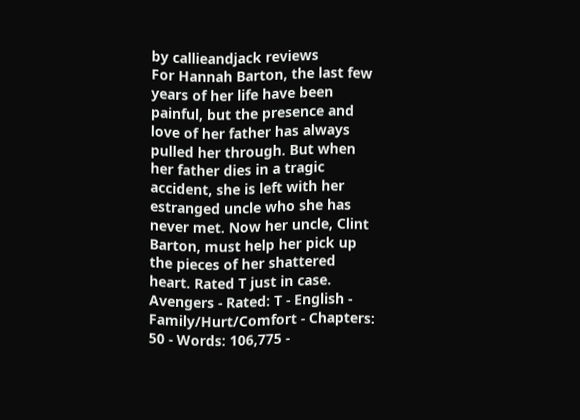by callieandjack reviews
For Hannah Barton, the last few years of her life have been painful, but the presence and love of her father has always pulled her through. But when her father dies in a tragic accident, she is left with her estranged uncle who she has never met. Now her uncle, Clint Barton, must help her pick up the pieces of her shattered heart. Rated T just in case.
Avengers - Rated: T - English - Family/Hurt/Comfort - Chapters: 50 - Words: 106,775 -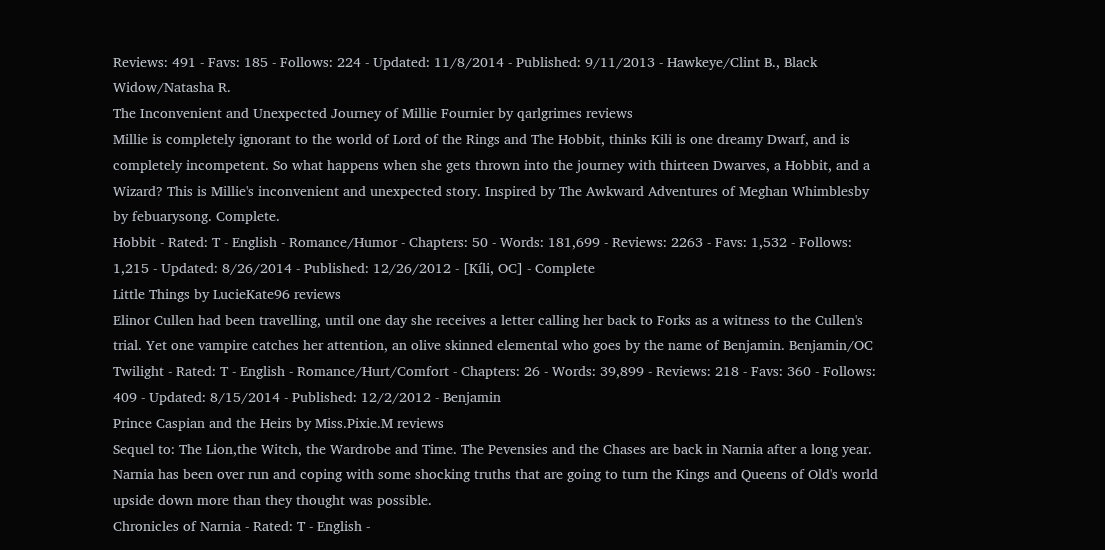Reviews: 491 - Favs: 185 - Follows: 224 - Updated: 11/8/2014 - Published: 9/11/2013 - Hawkeye/Clint B., Black Widow/Natasha R.
The Inconvenient and Unexpected Journey of Millie Fournier by qarlgrimes reviews
Millie is completely ignorant to the world of Lord of the Rings and The Hobbit, thinks Kili is one dreamy Dwarf, and is completely incompetent. So what happens when she gets thrown into the journey with thirteen Dwarves, a Hobbit, and a Wizard? This is Millie's inconvenient and unexpected story. Inspired by The Awkward Adventures of Meghan Whimblesby by febuarysong. Complete.
Hobbit - Rated: T - English - Romance/Humor - Chapters: 50 - Words: 181,699 - Reviews: 2263 - Favs: 1,532 - Follows: 1,215 - Updated: 8/26/2014 - Published: 12/26/2012 - [Kíli, OC] - Complete
Little Things by LucieKate96 reviews
Elinor Cullen had been travelling, until one day she receives a letter calling her back to Forks as a witness to the Cullen's trial. Yet one vampire catches her attention, an olive skinned elemental who goes by the name of Benjamin. Benjamin/OC
Twilight - Rated: T - English - Romance/Hurt/Comfort - Chapters: 26 - Words: 39,899 - Reviews: 218 - Favs: 360 - Follows: 409 - Updated: 8/15/2014 - Published: 12/2/2012 - Benjamin
Prince Caspian and the Heirs by Miss.Pixie.M reviews
Sequel to: The Lion,the Witch, the Wardrobe and Time. The Pevensies and the Chases are back in Narnia after a long year. Narnia has been over run and coping with some shocking truths that are going to turn the Kings and Queens of Old's world upside down more than they thought was possible.
Chronicles of Narnia - Rated: T - English -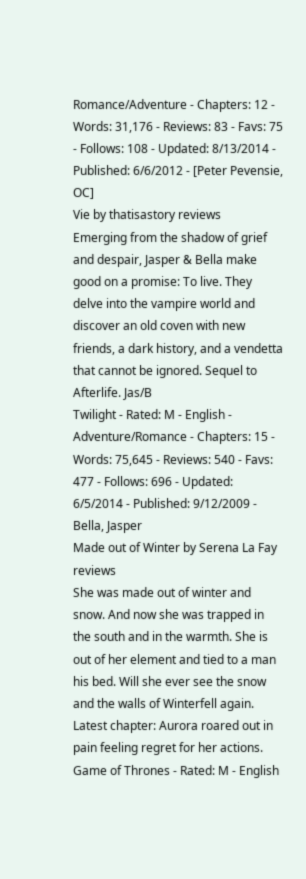Romance/Adventure - Chapters: 12 - Words: 31,176 - Reviews: 83 - Favs: 75 - Follows: 108 - Updated: 8/13/2014 - Published: 6/6/2012 - [Peter Pevensie, OC]
Vie by thatisastory reviews
Emerging from the shadow of grief and despair, Jasper & Bella make good on a promise: To live. They delve into the vampire world and discover an old coven with new friends, a dark history, and a vendetta that cannot be ignored. Sequel to Afterlife. Jas/B
Twilight - Rated: M - English - Adventure/Romance - Chapters: 15 - Words: 75,645 - Reviews: 540 - Favs: 477 - Follows: 696 - Updated: 6/5/2014 - Published: 9/12/2009 - Bella, Jasper
Made out of Winter by Serena La Fay reviews
She was made out of winter and snow. And now she was trapped in the south and in the warmth. She is out of her element and tied to a man his bed. Will she ever see the snow and the walls of Winterfell again. Latest chapter: Aurora roared out in pain feeling regret for her actions.
Game of Thrones - Rated: M - English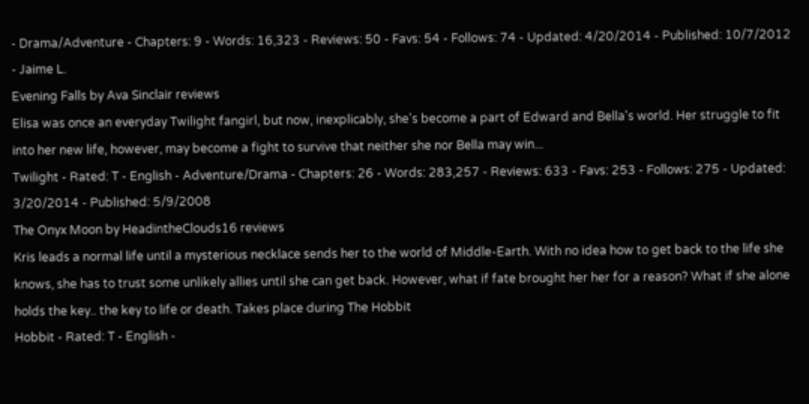- Drama/Adventure - Chapters: 9 - Words: 16,323 - Reviews: 50 - Favs: 54 - Follows: 74 - Updated: 4/20/2014 - Published: 10/7/2012 - Jaime L.
Evening Falls by Ava Sinclair reviews
Elisa was once an everyday Twilight fangirl, but now, inexplicably, she's become a part of Edward and Bella's world. Her struggle to fit into her new life, however, may become a fight to survive that neither she nor Bella may win...
Twilight - Rated: T - English - Adventure/Drama - Chapters: 26 - Words: 283,257 - Reviews: 633 - Favs: 253 - Follows: 275 - Updated: 3/20/2014 - Published: 5/9/2008
The Onyx Moon by HeadintheClouds16 reviews
Kris leads a normal life until a mysterious necklace sends her to the world of Middle-Earth. With no idea how to get back to the life she knows, she has to trust some unlikely allies until she can get back. However, what if fate brought her her for a reason? What if she alone holds the key.. the key to life or death. Takes place during The Hobbit
Hobbit - Rated: T - English -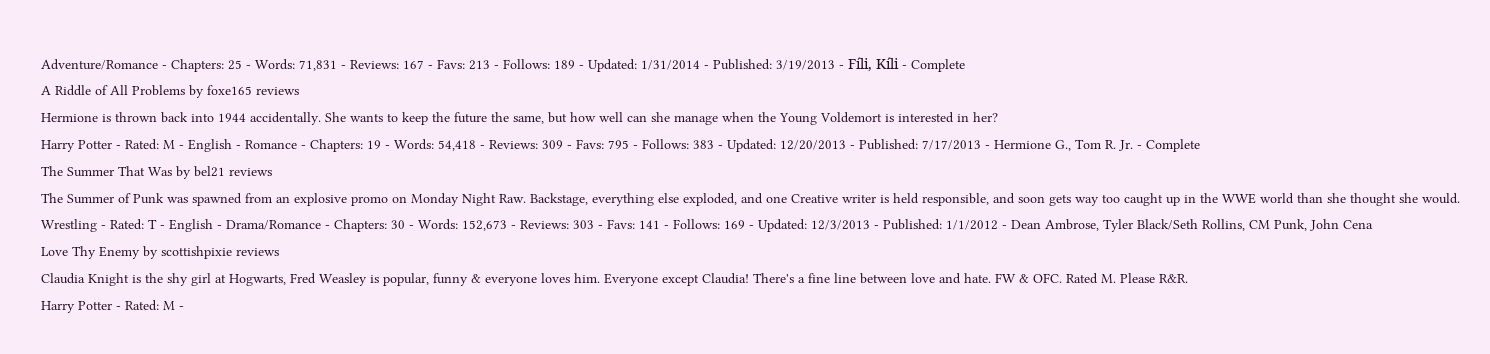Adventure/Romance - Chapters: 25 - Words: 71,831 - Reviews: 167 - Favs: 213 - Follows: 189 - Updated: 1/31/2014 - Published: 3/19/2013 - Fíli, Kíli - Complete
A Riddle of All Problems by foxe165 reviews
Hermione is thrown back into 1944 accidentally. She wants to keep the future the same, but how well can she manage when the Young Voldemort is interested in her?
Harry Potter - Rated: M - English - Romance - Chapters: 19 - Words: 54,418 - Reviews: 309 - Favs: 795 - Follows: 383 - Updated: 12/20/2013 - Published: 7/17/2013 - Hermione G., Tom R. Jr. - Complete
The Summer That Was by bel21 reviews
The Summer of Punk was spawned from an explosive promo on Monday Night Raw. Backstage, everything else exploded, and one Creative writer is held responsible, and soon gets way too caught up in the WWE world than she thought she would.
Wrestling - Rated: T - English - Drama/Romance - Chapters: 30 - Words: 152,673 - Reviews: 303 - Favs: 141 - Follows: 169 - Updated: 12/3/2013 - Published: 1/1/2012 - Dean Ambrose, Tyler Black/Seth Rollins, CM Punk, John Cena
Love Thy Enemy by scottishpixie reviews
Claudia Knight is the shy girl at Hogwarts, Fred Weasley is popular, funny & everyone loves him. Everyone except Claudia! There's a fine line between love and hate. FW & OFC. Rated M. Please R&R.
Harry Potter - Rated: M -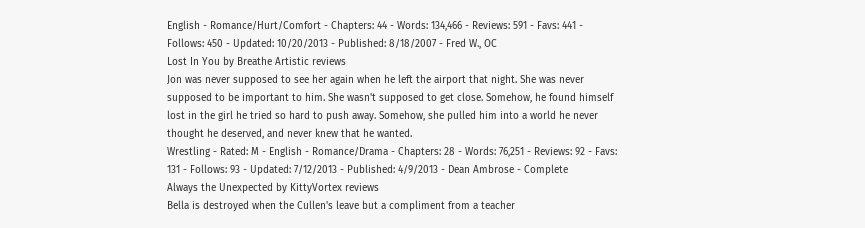English - Romance/Hurt/Comfort - Chapters: 44 - Words: 134,466 - Reviews: 591 - Favs: 441 - Follows: 450 - Updated: 10/20/2013 - Published: 8/18/2007 - Fred W., OC
Lost In You by Breathe Artistic reviews
Jon was never supposed to see her again when he left the airport that night. She was never supposed to be important to him. She wasn't supposed to get close. Somehow, he found himself lost in the girl he tried so hard to push away. Somehow, she pulled him into a world he never thought he deserved, and never knew that he wanted.
Wrestling - Rated: M - English - Romance/Drama - Chapters: 28 - Words: 76,251 - Reviews: 92 - Favs: 131 - Follows: 93 - Updated: 7/12/2013 - Published: 4/9/2013 - Dean Ambrose - Complete
Always the Unexpected by KittyVortex reviews
Bella is destroyed when the Cullen's leave but a compliment from a teacher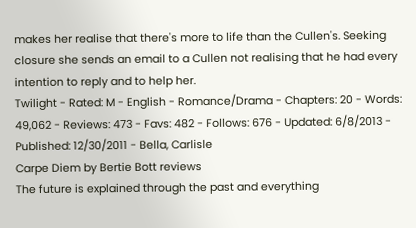makes her realise that there's more to life than the Cullen's. Seeking closure she sends an email to a Cullen not realising that he had every intention to reply and to help her.
Twilight - Rated: M - English - Romance/Drama - Chapters: 20 - Words: 49,062 - Reviews: 473 - Favs: 482 - Follows: 676 - Updated: 6/8/2013 - Published: 12/30/2011 - Bella, Carlisle
Carpe Diem by Bertie Bott reviews
The future is explained through the past and everything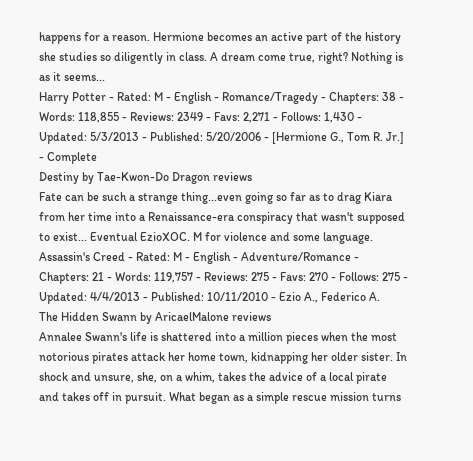happens for a reason. Hermione becomes an active part of the history she studies so diligently in class. A dream come true, right? Nothing is as it seems...
Harry Potter - Rated: M - English - Romance/Tragedy - Chapters: 38 - Words: 118,855 - Reviews: 2349 - Favs: 2,271 - Follows: 1,430 - Updated: 5/3/2013 - Published: 5/20/2006 - [Hermione G., Tom R. Jr.] - Complete
Destiny by Tae-Kwon-Do Dragon reviews
Fate can be such a strange thing...even going so far as to drag Kiara from her time into a Renaissance-era conspiracy that wasn't supposed to exist... Eventual EzioXOC. M for violence and some language.
Assassin's Creed - Rated: M - English - Adventure/Romance - Chapters: 21 - Words: 119,757 - Reviews: 275 - Favs: 270 - Follows: 275 - Updated: 4/4/2013 - Published: 10/11/2010 - Ezio A., Federico A.
The Hidden Swann by AricaelMalone reviews
Annalee Swann's life is shattered into a million pieces when the most notorious pirates attack her home town, kidnapping her older sister. In shock and unsure, she, on a whim, takes the advice of a local pirate and takes off in pursuit. What began as a simple rescue mission turns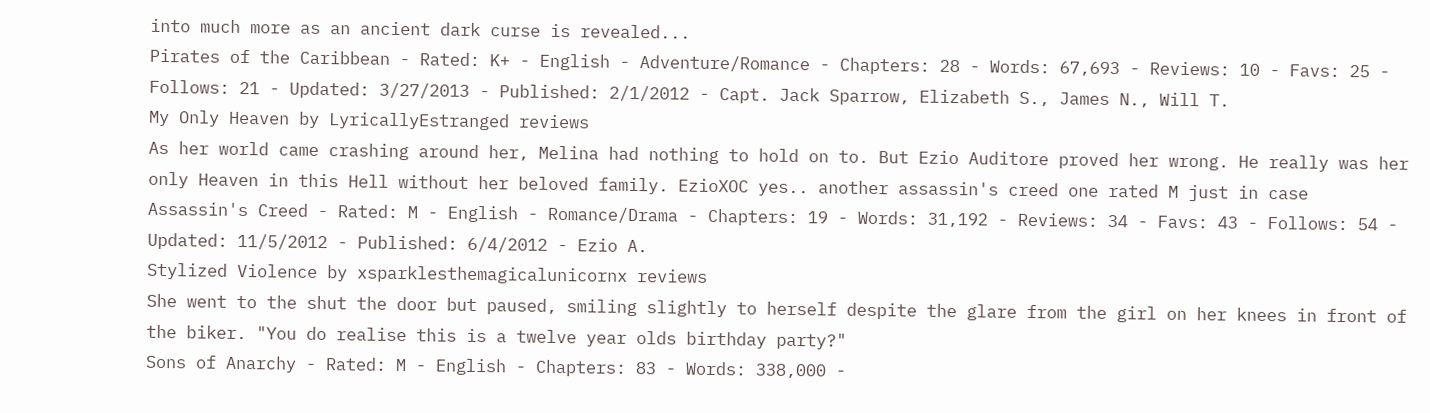into much more as an ancient dark curse is revealed...
Pirates of the Caribbean - Rated: K+ - English - Adventure/Romance - Chapters: 28 - Words: 67,693 - Reviews: 10 - Favs: 25 - Follows: 21 - Updated: 3/27/2013 - Published: 2/1/2012 - Capt. Jack Sparrow, Elizabeth S., James N., Will T.
My Only Heaven by LyricallyEstranged reviews
As her world came crashing around her, Melina had nothing to hold on to. But Ezio Auditore proved her wrong. He really was her only Heaven in this Hell without her beloved family. EzioXOC yes.. another assassin's creed one rated M just in case
Assassin's Creed - Rated: M - English - Romance/Drama - Chapters: 19 - Words: 31,192 - Reviews: 34 - Favs: 43 - Follows: 54 - Updated: 11/5/2012 - Published: 6/4/2012 - Ezio A.
Stylized Violence by xsparklesthemagicalunicornx reviews
She went to the shut the door but paused, smiling slightly to herself despite the glare from the girl on her knees in front of the biker. "You do realise this is a twelve year olds birthday party?"
Sons of Anarchy - Rated: M - English - Chapters: 83 - Words: 338,000 -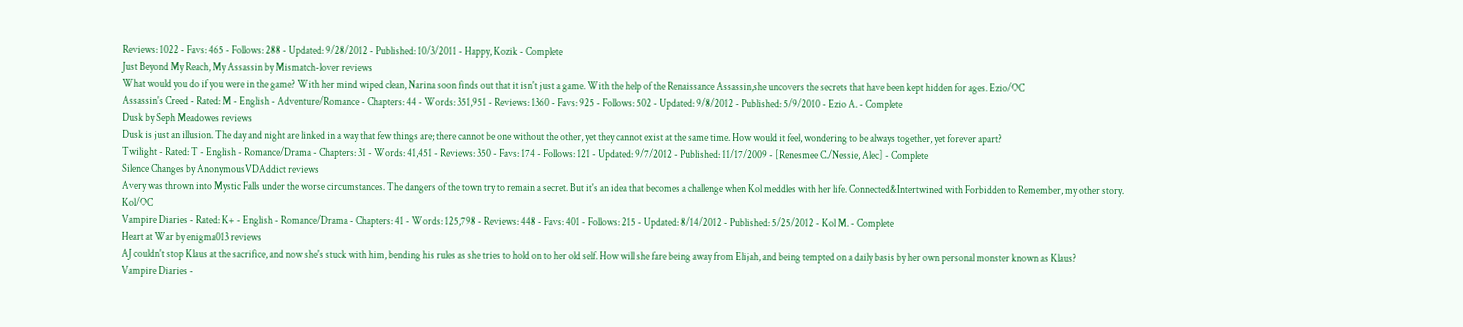Reviews: 1022 - Favs: 465 - Follows: 288 - Updated: 9/28/2012 - Published: 10/3/2011 - Happy, Kozik - Complete
Just Beyond My Reach, My Assassin by Mismatch-lover reviews
What would you do if you were in the game? With her mind wiped clean, Narina soon finds out that it isn't just a game. With the help of the Renaissance Assassin,she uncovers the secrets that have been kept hidden for ages. Ezio/OC
Assassin's Creed - Rated: M - English - Adventure/Romance - Chapters: 44 - Words: 351,951 - Reviews: 1360 - Favs: 925 - Follows: 502 - Updated: 9/8/2012 - Published: 5/9/2010 - Ezio A. - Complete
Dusk by Seph Meadowes reviews
Dusk is just an illusion. The day and night are linked in a way that few things are; there cannot be one without the other, yet they cannot exist at the same time. How would it feel, wondering to be always together, yet forever apart?
Twilight - Rated: T - English - Romance/Drama - Chapters: 31 - Words: 41,451 - Reviews: 350 - Favs: 174 - Follows: 121 - Updated: 9/7/2012 - Published: 11/17/2009 - [Renesmee C./Nessie, Alec] - Complete
Silence Changes by AnonymousVDAddict reviews
Avery was thrown into Mystic Falls under the worse circumstances. The dangers of the town try to remain a secret. But it's an idea that becomes a challenge when Kol meddles with her life. Connected&Intertwined with Forbidden to Remember, my other story. Kol/OC
Vampire Diaries - Rated: K+ - English - Romance/Drama - Chapters: 41 - Words: 125,798 - Reviews: 448 - Favs: 401 - Follows: 215 - Updated: 8/14/2012 - Published: 5/25/2012 - Kol M. - Complete
Heart at War by enigma013 reviews
AJ couldn't stop Klaus at the sacrifice, and now she's stuck with him, bending his rules as she tries to hold on to her old self. How will she fare being away from Elijah, and being tempted on a daily basis by her own personal monster known as Klaus?
Vampire Diaries -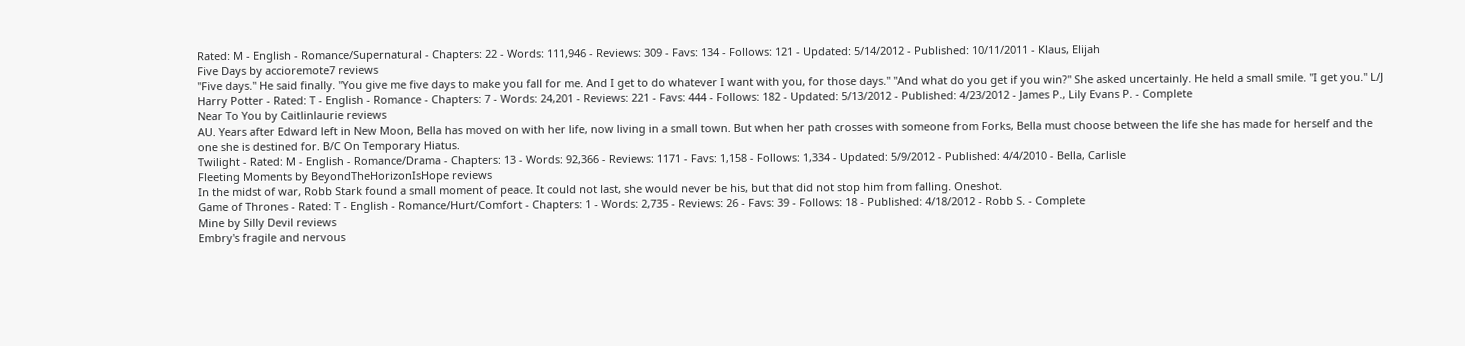Rated: M - English - Romance/Supernatural - Chapters: 22 - Words: 111,946 - Reviews: 309 - Favs: 134 - Follows: 121 - Updated: 5/14/2012 - Published: 10/11/2011 - Klaus, Elijah
Five Days by accioremote7 reviews
"Five days." He said finally. "You give me five days to make you fall for me. And I get to do whatever I want with you, for those days." "And what do you get if you win?" She asked uncertainly. He held a small smile. "I get you." L/J
Harry Potter - Rated: T - English - Romance - Chapters: 7 - Words: 24,201 - Reviews: 221 - Favs: 444 - Follows: 182 - Updated: 5/13/2012 - Published: 4/23/2012 - James P., Lily Evans P. - Complete
Near To You by Caitlinlaurie reviews
AU. Years after Edward left in New Moon, Bella has moved on with her life, now living in a small town. But when her path crosses with someone from Forks, Bella must choose between the life she has made for herself and the one she is destined for. B/C On Temporary Hiatus.
Twilight - Rated: M - English - Romance/Drama - Chapters: 13 - Words: 92,366 - Reviews: 1171 - Favs: 1,158 - Follows: 1,334 - Updated: 5/9/2012 - Published: 4/4/2010 - Bella, Carlisle
Fleeting Moments by BeyondTheHorizonIsHope reviews
In the midst of war, Robb Stark found a small moment of peace. It could not last, she would never be his, but that did not stop him from falling. Oneshot.
Game of Thrones - Rated: T - English - Romance/Hurt/Comfort - Chapters: 1 - Words: 2,735 - Reviews: 26 - Favs: 39 - Follows: 18 - Published: 4/18/2012 - Robb S. - Complete
Mine by Silly Devil reviews
Embry's fragile and nervous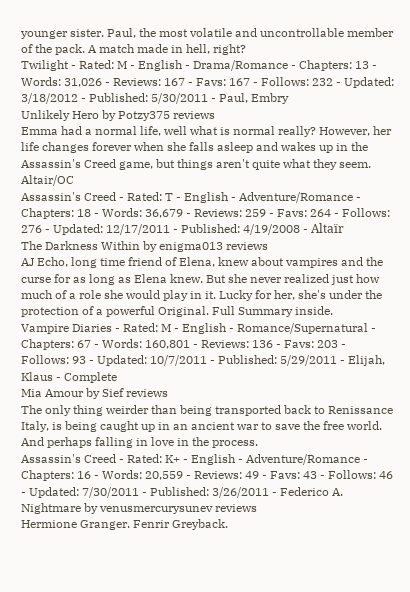younger sister. Paul, the most volatile and uncontrollable member of the pack. A match made in hell, right?
Twilight - Rated: M - English - Drama/Romance - Chapters: 13 - Words: 31,026 - Reviews: 167 - Favs: 167 - Follows: 232 - Updated: 3/18/2012 - Published: 5/30/2011 - Paul, Embry
Unlikely Hero by Potzy375 reviews
Emma had a normal life, well what is normal really? However, her life changes forever when she falls asleep and wakes up in the Assassin's Creed game, but things aren't quite what they seem. Altair/OC
Assassin's Creed - Rated: T - English - Adventure/Romance - Chapters: 18 - Words: 36,679 - Reviews: 259 - Favs: 264 - Follows: 276 - Updated: 12/17/2011 - Published: 4/19/2008 - Altaïr
The Darkness Within by enigma013 reviews
AJ Echo, long time friend of Elena, knew about vampires and the curse for as long as Elena knew. But she never realized just how much of a role she would play in it. Lucky for her, she's under the protection of a powerful Original. Full Summary inside.
Vampire Diaries - Rated: M - English - Romance/Supernatural - Chapters: 67 - Words: 160,801 - Reviews: 136 - Favs: 203 - Follows: 93 - Updated: 10/7/2011 - Published: 5/29/2011 - Elijah, Klaus - Complete
Mia Amour by Sief reviews
The only thing weirder than being transported back to Renissance Italy, is being caught up in an ancient war to save the free world. And perhaps falling in love in the process.
Assassin's Creed - Rated: K+ - English - Adventure/Romance - Chapters: 16 - Words: 20,559 - Reviews: 49 - Favs: 43 - Follows: 46 - Updated: 7/30/2011 - Published: 3/26/2011 - Federico A.
Nightmare by venusmercurysunev reviews
Hermione Granger. Fenrir Greyback.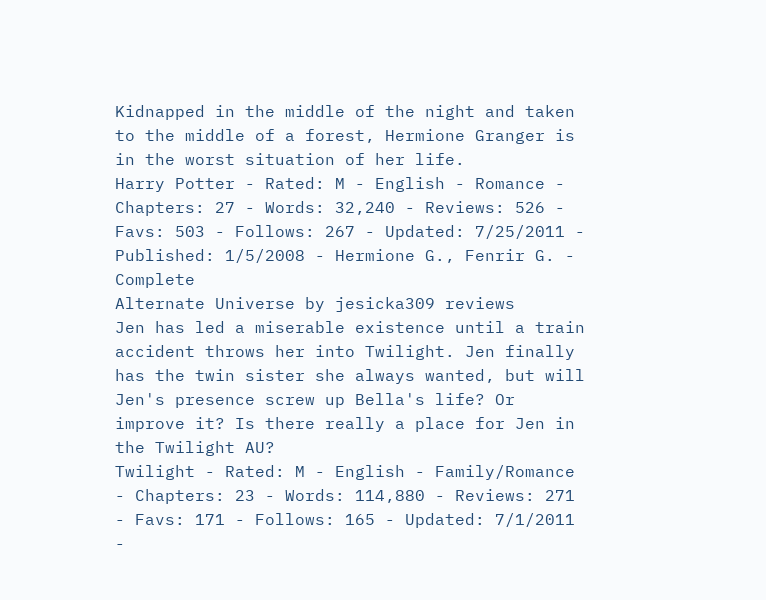Kidnapped in the middle of the night and taken to the middle of a forest, Hermione Granger is in the worst situation of her life.
Harry Potter - Rated: M - English - Romance - Chapters: 27 - Words: 32,240 - Reviews: 526 - Favs: 503 - Follows: 267 - Updated: 7/25/2011 - Published: 1/5/2008 - Hermione G., Fenrir G. - Complete
Alternate Universe by jesicka309 reviews
Jen has led a miserable existence until a train accident throws her into Twilight. Jen finally has the twin sister she always wanted, but will Jen's presence screw up Bella's life? Or improve it? Is there really a place for Jen in the Twilight AU?
Twilight - Rated: M - English - Family/Romance - Chapters: 23 - Words: 114,880 - Reviews: 271 - Favs: 171 - Follows: 165 - Updated: 7/1/2011 -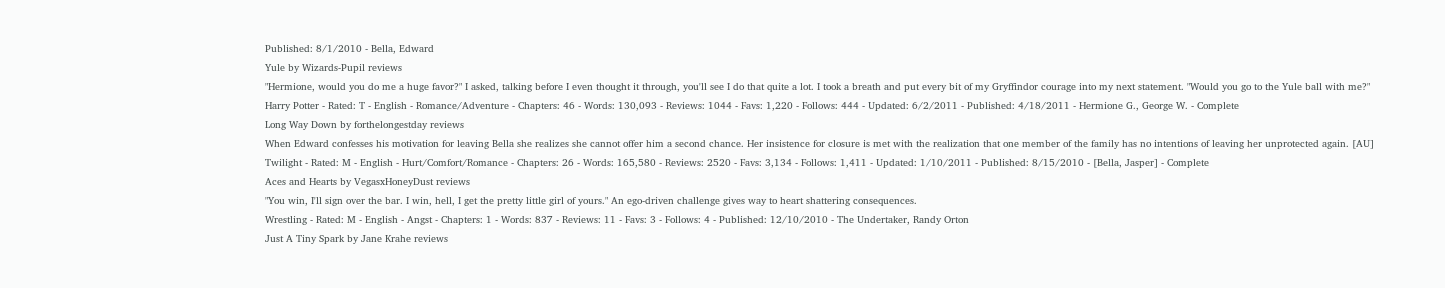Published: 8/1/2010 - Bella, Edward
Yule by Wizards-Pupil reviews
"Hermione, would you do me a huge favor?" I asked, talking before I even thought it through, you'll see I do that quite a lot. I took a breath and put every bit of my Gryffindor courage into my next statement. "Would you go to the Yule ball with me?"
Harry Potter - Rated: T - English - Romance/Adventure - Chapters: 46 - Words: 130,093 - Reviews: 1044 - Favs: 1,220 - Follows: 444 - Updated: 6/2/2011 - Published: 4/18/2011 - Hermione G., George W. - Complete
Long Way Down by forthelongestday reviews
When Edward confesses his motivation for leaving Bella she realizes she cannot offer him a second chance. Her insistence for closure is met with the realization that one member of the family has no intentions of leaving her unprotected again. [AU]
Twilight - Rated: M - English - Hurt/Comfort/Romance - Chapters: 26 - Words: 165,580 - Reviews: 2520 - Favs: 3,134 - Follows: 1,411 - Updated: 1/10/2011 - Published: 8/15/2010 - [Bella, Jasper] - Complete
Aces and Hearts by VegasxHoneyDust reviews
"You win, I'll sign over the bar. I win, hell, I get the pretty little girl of yours." An ego-driven challenge gives way to heart shattering consequences.
Wrestling - Rated: M - English - Angst - Chapters: 1 - Words: 837 - Reviews: 11 - Favs: 3 - Follows: 4 - Published: 12/10/2010 - The Undertaker, Randy Orton
Just A Tiny Spark by Jane Krahe reviews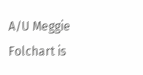A/U Meggie Folchart is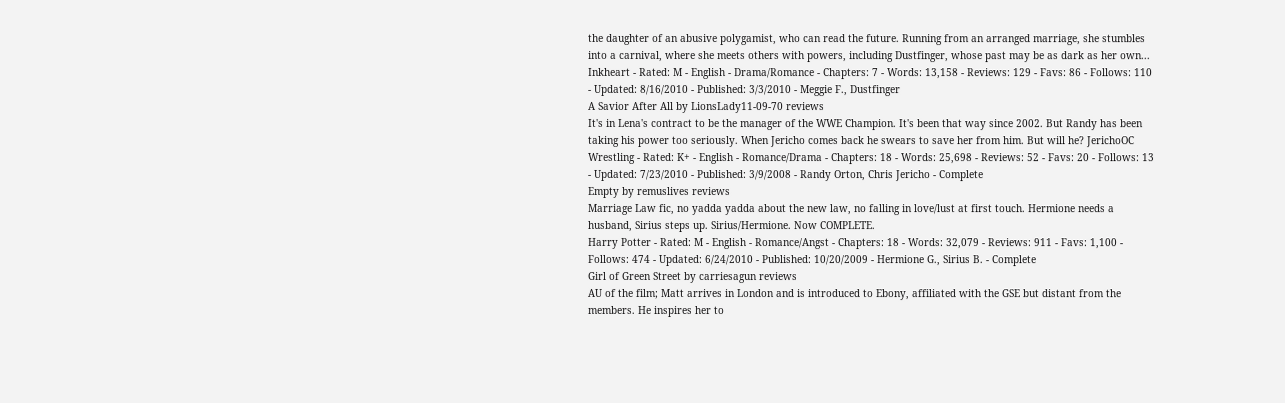the daughter of an abusive polygamist, who can read the future. Running from an arranged marriage, she stumbles into a carnival, where she meets others with powers, including Dustfinger, whose past may be as dark as her own...
Inkheart - Rated: M - English - Drama/Romance - Chapters: 7 - Words: 13,158 - Reviews: 129 - Favs: 86 - Follows: 110 - Updated: 8/16/2010 - Published: 3/3/2010 - Meggie F., Dustfinger
A Savior After All by LionsLady11-09-70 reviews
It's in Lena's contract to be the manager of the WWE Champion. It's been that way since 2002. But Randy has been taking his power too seriously. When Jericho comes back he swears to save her from him. But will he? JerichoOC
Wrestling - Rated: K+ - English - Romance/Drama - Chapters: 18 - Words: 25,698 - Reviews: 52 - Favs: 20 - Follows: 13 - Updated: 7/23/2010 - Published: 3/9/2008 - Randy Orton, Chris Jericho - Complete
Empty by remuslives reviews
Marriage Law fic, no yadda yadda about the new law, no falling in love/lust at first touch. Hermione needs a husband, Sirius steps up. Sirius/Hermione. Now COMPLETE.
Harry Potter - Rated: M - English - Romance/Angst - Chapters: 18 - Words: 32,079 - Reviews: 911 - Favs: 1,100 - Follows: 474 - Updated: 6/24/2010 - Published: 10/20/2009 - Hermione G., Sirius B. - Complete
Girl of Green Street by carriesagun reviews
AU of the film; Matt arrives in London and is introduced to Ebony, affiliated with the GSE but distant from the members. He inspires her to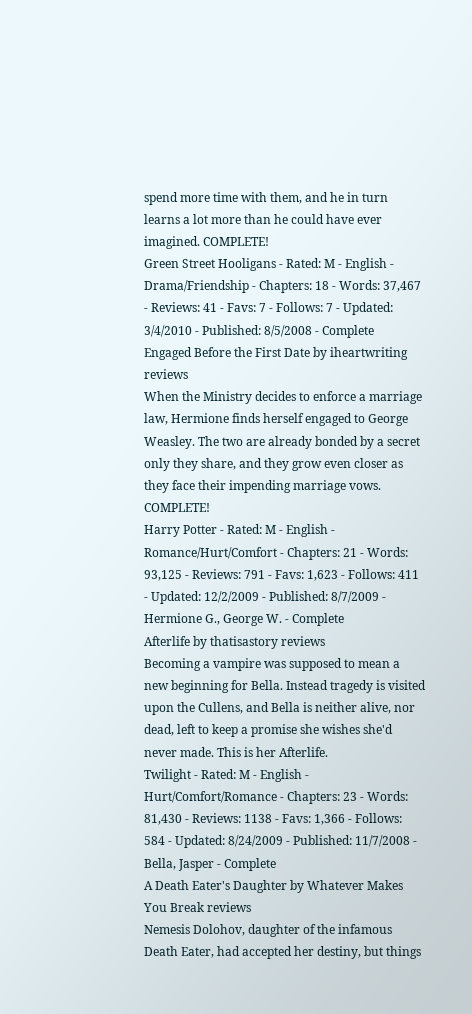spend more time with them, and he in turn learns a lot more than he could have ever imagined. COMPLETE!
Green Street Hooligans - Rated: M - English - Drama/Friendship - Chapters: 18 - Words: 37,467 - Reviews: 41 - Favs: 7 - Follows: 7 - Updated: 3/4/2010 - Published: 8/5/2008 - Complete
Engaged Before the First Date by iheartwriting reviews
When the Ministry decides to enforce a marriage law, Hermione finds herself engaged to George Weasley. The two are already bonded by a secret only they share, and they grow even closer as they face their impending marriage vows. COMPLETE!
Harry Potter - Rated: M - English - Romance/Hurt/Comfort - Chapters: 21 - Words: 93,125 - Reviews: 791 - Favs: 1,623 - Follows: 411 - Updated: 12/2/2009 - Published: 8/7/2009 - Hermione G., George W. - Complete
Afterlife by thatisastory reviews
Becoming a vampire was supposed to mean a new beginning for Bella. Instead tragedy is visited upon the Cullens, and Bella is neither alive, nor dead, left to keep a promise she wishes she'd never made. This is her Afterlife.
Twilight - Rated: M - English - Hurt/Comfort/Romance - Chapters: 23 - Words: 81,430 - Reviews: 1138 - Favs: 1,366 - Follows: 584 - Updated: 8/24/2009 - Published: 11/7/2008 - Bella, Jasper - Complete
A Death Eater's Daughter by Whatever Makes You Break reviews
Nemesis Dolohov, daughter of the infamous Death Eater, had accepted her destiny, but things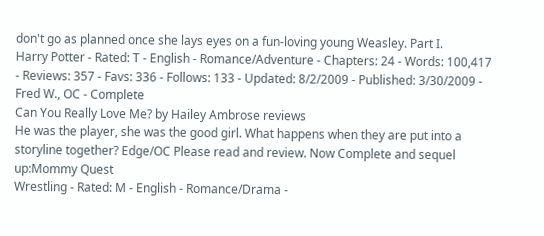don't go as planned once she lays eyes on a fun-loving young Weasley. Part I.
Harry Potter - Rated: T - English - Romance/Adventure - Chapters: 24 - Words: 100,417 - Reviews: 357 - Favs: 336 - Follows: 133 - Updated: 8/2/2009 - Published: 3/30/2009 - Fred W., OC - Complete
Can You Really Love Me? by Hailey Ambrose reviews
He was the player, she was the good girl. What happens when they are put into a storyline together? Edge/OC Please read and review. Now Complete and sequel up:Mommy Quest
Wrestling - Rated: M - English - Romance/Drama -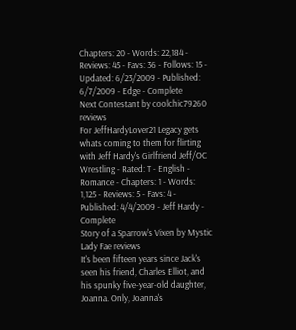Chapters: 20 - Words: 22,184 - Reviews: 45 - Favs: 36 - Follows: 15 - Updated: 6/23/2009 - Published: 6/7/2009 - Edge - Complete
Next Contestant by coolchic79260 reviews
For JeffHardyLover21 Legacy gets whats coming to them for flirting with Jeff Hardy's Girlfriend Jeff/OC
Wrestling - Rated: T - English - Romance - Chapters: 1 - Words: 1,125 - Reviews: 5 - Favs: 4 - Published: 4/4/2009 - Jeff Hardy - Complete
Story of a Sparrow's Vixen by Mystic Lady Fae reviews
It's been fifteen years since Jack's seen his friend, Charles Elliot, and his spunky five-year-old daughter, Joanna. Only, Joanna's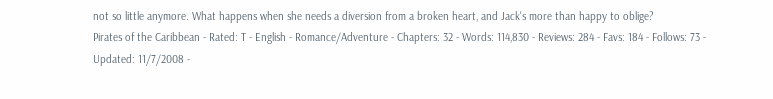not so little anymore. What happens when she needs a diversion from a broken heart, and Jack's more than happy to oblige?
Pirates of the Caribbean - Rated: T - English - Romance/Adventure - Chapters: 32 - Words: 114,830 - Reviews: 284 - Favs: 184 - Follows: 73 - Updated: 11/7/2008 -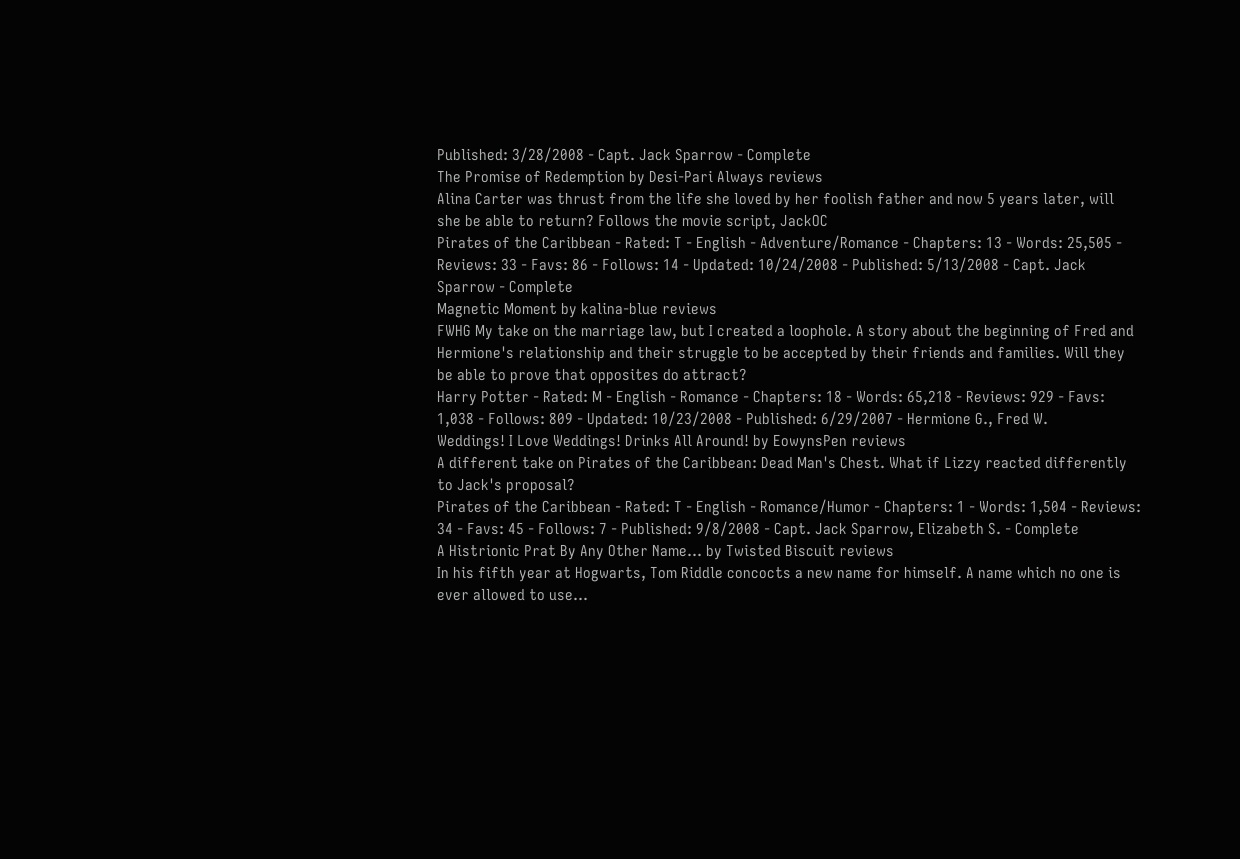Published: 3/28/2008 - Capt. Jack Sparrow - Complete
The Promise of Redemption by Desi-Pari Always reviews
Alina Carter was thrust from the life she loved by her foolish father and now 5 years later, will she be able to return? Follows the movie script, JackOC
Pirates of the Caribbean - Rated: T - English - Adventure/Romance - Chapters: 13 - Words: 25,505 - Reviews: 33 - Favs: 86 - Follows: 14 - Updated: 10/24/2008 - Published: 5/13/2008 - Capt. Jack Sparrow - Complete
Magnetic Moment by kalina-blue reviews
FWHG My take on the marriage law, but I created a loophole. A story about the beginning of Fred and Hermione's relationship and their struggle to be accepted by their friends and families. Will they be able to prove that opposites do attract?
Harry Potter - Rated: M - English - Romance - Chapters: 18 - Words: 65,218 - Reviews: 929 - Favs: 1,038 - Follows: 809 - Updated: 10/23/2008 - Published: 6/29/2007 - Hermione G., Fred W.
Weddings! I Love Weddings! Drinks All Around! by EowynsPen reviews
A different take on Pirates of the Caribbean: Dead Man's Chest. What if Lizzy reacted differently to Jack's proposal?
Pirates of the Caribbean - Rated: T - English - Romance/Humor - Chapters: 1 - Words: 1,504 - Reviews: 34 - Favs: 45 - Follows: 7 - Published: 9/8/2008 - Capt. Jack Sparrow, Elizabeth S. - Complete
A Histrionic Prat By Any Other Name… by Twisted Biscuit reviews
In his fifth year at Hogwarts, Tom Riddle concocts a new name for himself. A name which no one is ever allowed to use...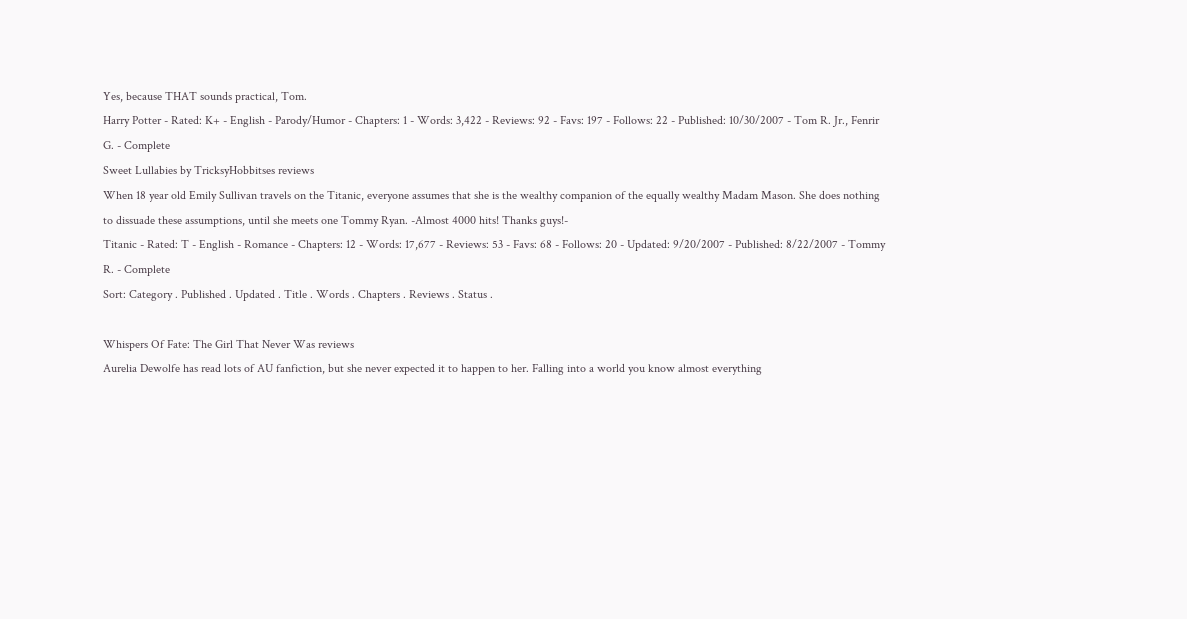Yes, because THAT sounds practical, Tom.
Harry Potter - Rated: K+ - English - Parody/Humor - Chapters: 1 - Words: 3,422 - Reviews: 92 - Favs: 197 - Follows: 22 - Published: 10/30/2007 - Tom R. Jr., Fenrir G. - Complete
Sweet Lullabies by TricksyHobbitses reviews
When 18 year old Emily Sullivan travels on the Titanic, everyone assumes that she is the wealthy companion of the equally wealthy Madam Mason. She does nothing to dissuade these assumptions, until she meets one Tommy Ryan. -Almost 4000 hits! Thanks guys!-
Titanic - Rated: T - English - Romance - Chapters: 12 - Words: 17,677 - Reviews: 53 - Favs: 68 - Follows: 20 - Updated: 9/20/2007 - Published: 8/22/2007 - Tommy R. - Complete
Sort: Category . Published . Updated . Title . Words . Chapters . Reviews . Status .

Whispers Of Fate: The Girl That Never Was reviews
Aurelia Dewolfe has read lots of AU fanfiction, but she never expected it to happen to her. Falling into a world you know almost everything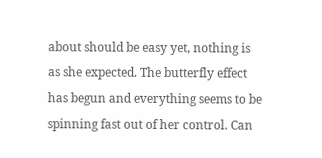about should be easy yet, nothing is as she expected. The butterfly effect has begun and everything seems to be spinning fast out of her control. Can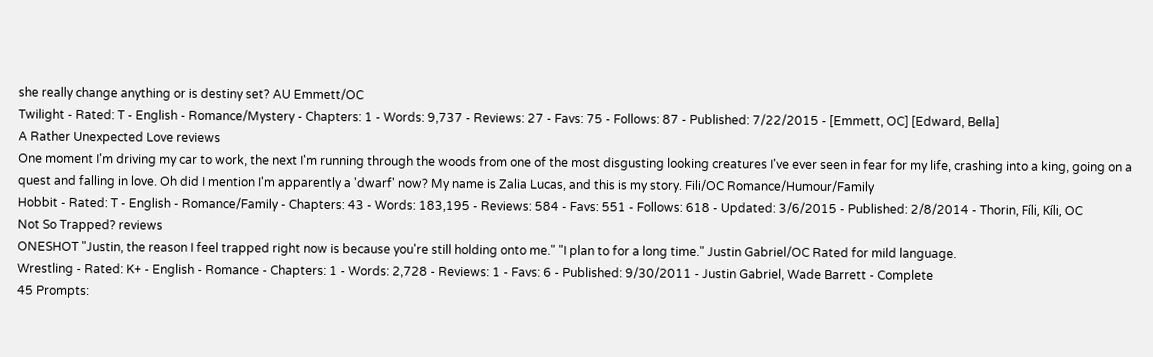she really change anything or is destiny set? AU Emmett/OC
Twilight - Rated: T - English - Romance/Mystery - Chapters: 1 - Words: 9,737 - Reviews: 27 - Favs: 75 - Follows: 87 - Published: 7/22/2015 - [Emmett, OC] [Edward, Bella]
A Rather Unexpected Love reviews
One moment I'm driving my car to work, the next I'm running through the woods from one of the most disgusting looking creatures I've ever seen in fear for my life, crashing into a king, going on a quest and falling in love. Oh did I mention I'm apparently a 'dwarf' now? My name is Zalia Lucas, and this is my story. Fili/OC Romance/Humour/Family
Hobbit - Rated: T - English - Romance/Family - Chapters: 43 - Words: 183,195 - Reviews: 584 - Favs: 551 - Follows: 618 - Updated: 3/6/2015 - Published: 2/8/2014 - Thorin, Fíli, Kíli, OC
Not So Trapped? reviews
ONESHOT "Justin, the reason I feel trapped right now is because you're still holding onto me." "I plan to for a long time." Justin Gabriel/OC Rated for mild language.
Wrestling - Rated: K+ - English - Romance - Chapters: 1 - Words: 2,728 - Reviews: 1 - Favs: 6 - Published: 9/30/2011 - Justin Gabriel, Wade Barrett - Complete
45 Prompts: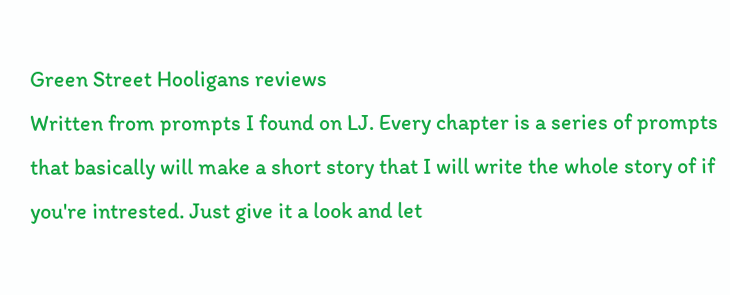Green Street Hooligans reviews
Written from prompts I found on LJ. Every chapter is a series of prompts that basically will make a short story that I will write the whole story of if you're intrested. Just give it a look and let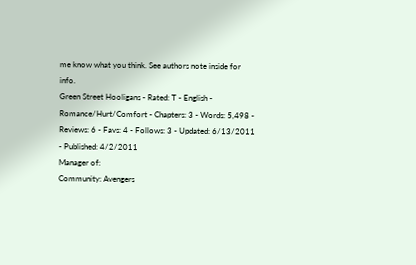me know what you think. See authors note inside for info.
Green Street Hooligans - Rated: T - English - Romance/Hurt/Comfort - Chapters: 3 - Words: 5,498 - Reviews: 6 - Favs: 4 - Follows: 3 - Updated: 6/13/2011 - Published: 4/2/2011
Manager of:
Community: Avengers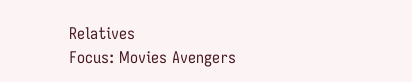Relatives
Focus: Movies Avengers